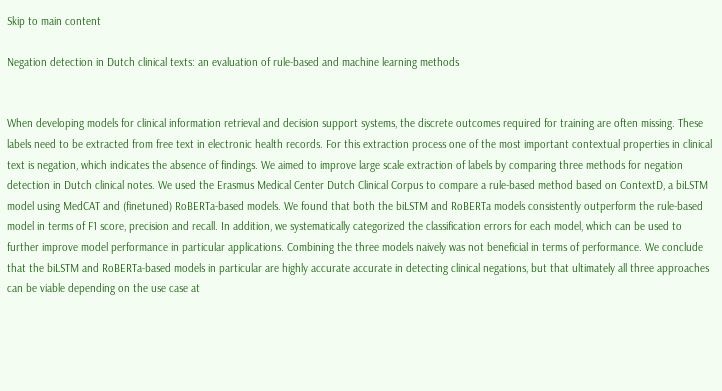Skip to main content

Negation detection in Dutch clinical texts: an evaluation of rule-based and machine learning methods


When developing models for clinical information retrieval and decision support systems, the discrete outcomes required for training are often missing. These labels need to be extracted from free text in electronic health records. For this extraction process one of the most important contextual properties in clinical text is negation, which indicates the absence of findings. We aimed to improve large scale extraction of labels by comparing three methods for negation detection in Dutch clinical notes. We used the Erasmus Medical Center Dutch Clinical Corpus to compare a rule-based method based on ContextD, a biLSTM model using MedCAT and (finetuned) RoBERTa-based models. We found that both the biLSTM and RoBERTa models consistently outperform the rule-based model in terms of F1 score, precision and recall. In addition, we systematically categorized the classification errors for each model, which can be used to further improve model performance in particular applications. Combining the three models naively was not beneficial in terms of performance. We conclude that the biLSTM and RoBERTa-based models in particular are highly accurate accurate in detecting clinical negations, but that ultimately all three approaches can be viable depending on the use case at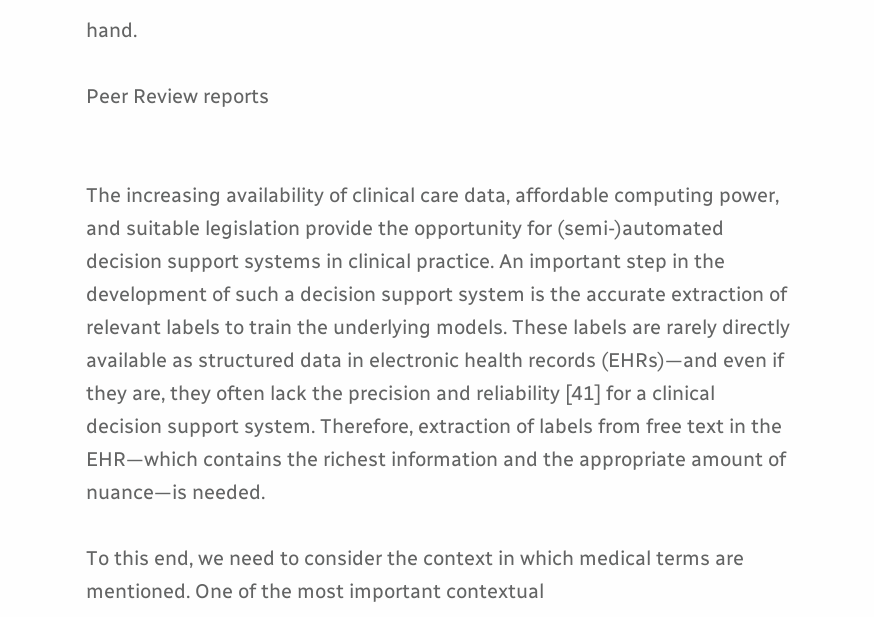hand.

Peer Review reports


The increasing availability of clinical care data, affordable computing power, and suitable legislation provide the opportunity for (semi-)automated decision support systems in clinical practice. An important step in the development of such a decision support system is the accurate extraction of relevant labels to train the underlying models. These labels are rarely directly available as structured data in electronic health records (EHRs)—and even if they are, they often lack the precision and reliability [41] for a clinical decision support system. Therefore, extraction of labels from free text in the EHR—which contains the richest information and the appropriate amount of nuance—is needed.

To this end, we need to consider the context in which medical terms are mentioned. One of the most important contextual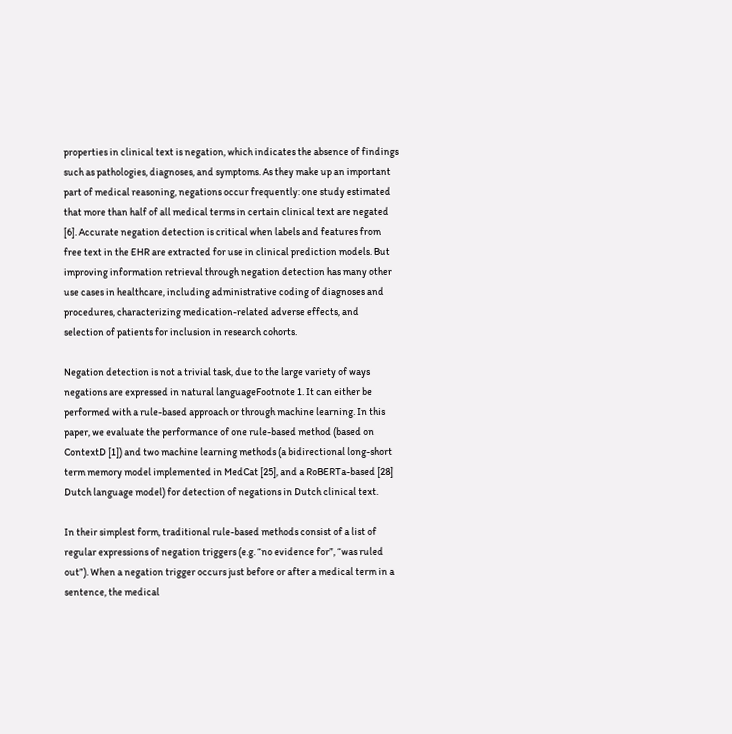properties in clinical text is negation, which indicates the absence of findings such as pathologies, diagnoses, and symptoms. As they make up an important part of medical reasoning, negations occur frequently: one study estimated that more than half of all medical terms in certain clinical text are negated [6]. Accurate negation detection is critical when labels and features from free text in the EHR are extracted for use in clinical prediction models. But improving information retrieval through negation detection has many other use cases in healthcare, including administrative coding of diagnoses and procedures, characterizing medication-related adverse effects, and selection of patients for inclusion in research cohorts.

Negation detection is not a trivial task, due to the large variety of ways negations are expressed in natural languageFootnote 1. It can either be performed with a rule-based approach or through machine learning. In this paper, we evaluate the performance of one rule-based method (based on ContextD [1]) and two machine learning methods (a bidirectional long-short term memory model implemented in MedCat [25], and a RoBERTa-based [28] Dutch language model) for detection of negations in Dutch clinical text.

In their simplest form, traditional rule-based methods consist of a list of regular expressions of negation triggers (e.g. “no evidence for”, “was ruled out”). When a negation trigger occurs just before or after a medical term in a sentence, the medical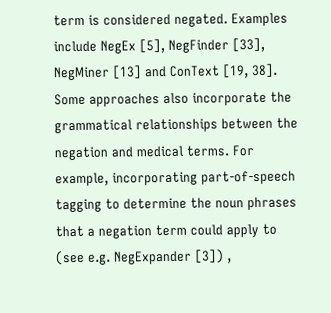term is considered negated. Examples include NegEx [5], NegFinder [33], NegMiner [13] and ConText [19, 38]. Some approaches also incorporate the grammatical relationships between the negation and medical terms. For example, incorporating part-of-speech tagging to determine the noun phrases that a negation term could apply to (see e.g. NegExpander [3]) ,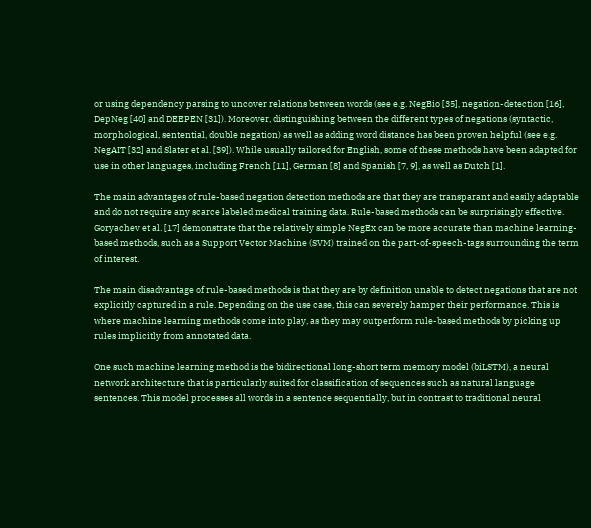or using dependency parsing to uncover relations between words (see e.g. NegBio [35], negation-detection [16], DepNeg [40] and DEEPEN [31]). Moreover, distinguishing between the different types of negations (syntactic, morphological, sentential, double negation) as well as adding word distance has been proven helpful (see e.g. NegAIT [32] and Slater et al. [39]). While usually tailored for English, some of these methods have been adapted for use in other languages, including French [11], German [8] and Spanish [7, 9], as well as Dutch [1].

The main advantages of rule-based negation detection methods are that they are transparant and easily adaptable and do not require any scarce labeled medical training data. Rule-based methods can be surprisingly effective. Goryachev et al. [17] demonstrate that the relatively simple NegEx can be more accurate than machine learning-based methods, such as a Support Vector Machine (SVM) trained on the part-of-speech-tags surrounding the term of interest.

The main disadvantage of rule-based methods is that they are by definition unable to detect negations that are not explicitly captured in a rule. Depending on the use case, this can severely hamper their performance. This is where machine learning methods come into play, as they may outperform rule-based methods by picking up rules implicitly from annotated data.

One such machine learning method is the bidirectional long-short term memory model (biLSTM), a neural network architecture that is particularly suited for classification of sequences such as natural language sentences. This model processes all words in a sentence sequentially, but in contrast to traditional neural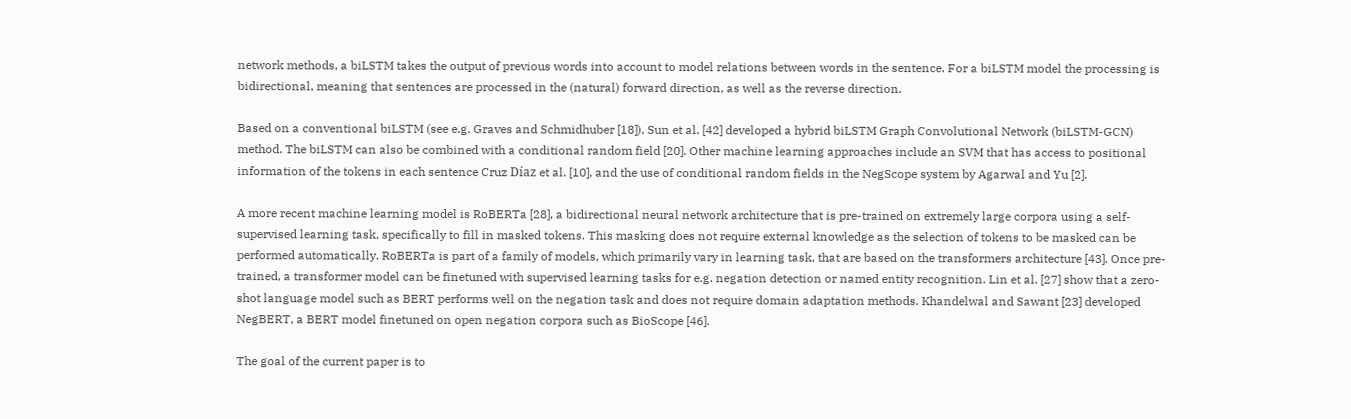network methods, a biLSTM takes the output of previous words into account to model relations between words in the sentence. For a biLSTM model the processing is bidirectional, meaning that sentences are processed in the (natural) forward direction, as well as the reverse direction.

Based on a conventional biLSTM (see e.g. Graves and Schmidhuber [18]), Sun et al. [42] developed a hybrid biLSTM Graph Convolutional Network (biLSTM-GCN) method. The biLSTM can also be combined with a conditional random field [20]. Other machine learning approaches include an SVM that has access to positional information of the tokens in each sentence Cruz Díaz et al. [10], and the use of conditional random fields in the NegScope system by Agarwal and Yu [2].

A more recent machine learning model is RoBERTa [28], a bidirectional neural network architecture that is pre-trained on extremely large corpora using a self-supervised learning task, specifically to fill in masked tokens. This masking does not require external knowledge as the selection of tokens to be masked can be performed automatically. RoBERTa is part of a family of models, which primarily vary in learning task, that are based on the transformers architecture [43]. Once pre-trained, a transformer model can be finetuned with supervised learning tasks for e.g. negation detection or named entity recognition. Lin et al. [27] show that a zero-shot language model such as BERT performs well on the negation task and does not require domain adaptation methods. Khandelwal and Sawant [23] developed NegBERT, a BERT model finetuned on open negation corpora such as BioScope [46].

The goal of the current paper is to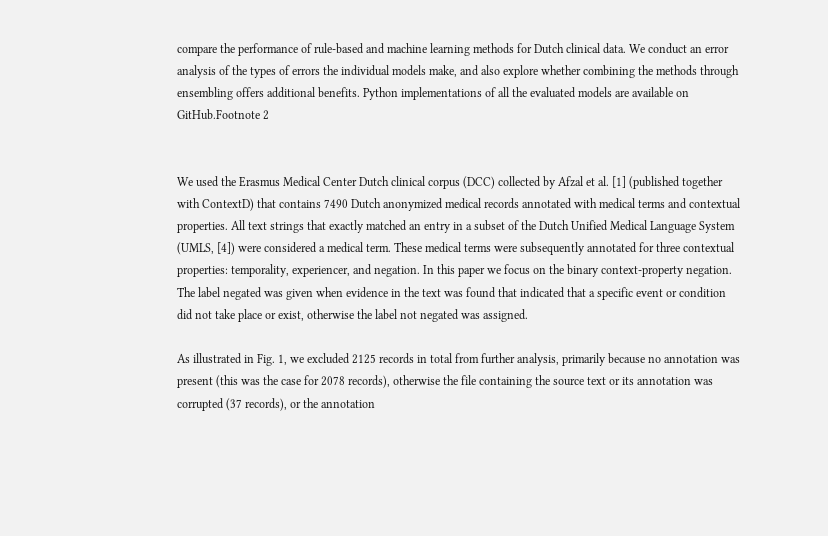compare the performance of rule-based and machine learning methods for Dutch clinical data. We conduct an error analysis of the types of errors the individual models make, and also explore whether combining the methods through ensembling offers additional benefits. Python implementations of all the evaluated models are available on GitHub.Footnote 2


We used the Erasmus Medical Center Dutch clinical corpus (DCC) collected by Afzal et al. [1] (published together with ContextD) that contains 7490 Dutch anonymized medical records annotated with medical terms and contextual properties. All text strings that exactly matched an entry in a subset of the Dutch Unified Medical Language System (UMLS, [4]) were considered a medical term. These medical terms were subsequently annotated for three contextual properties: temporality, experiencer, and negation. In this paper we focus on the binary context-property negation. The label negated was given when evidence in the text was found that indicated that a specific event or condition did not take place or exist, otherwise the label not negated was assigned.

As illustrated in Fig. 1, we excluded 2125 records in total from further analysis, primarily because no annotation was present (this was the case for 2078 records), otherwise the file containing the source text or its annotation was corrupted (37 records), or the annotation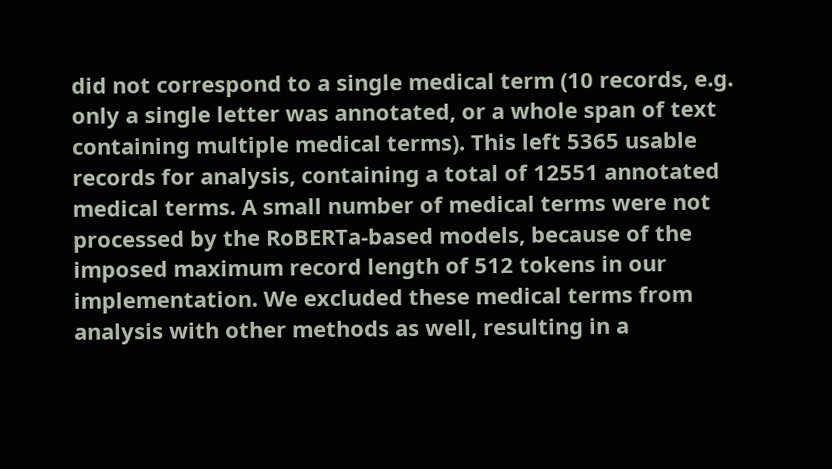did not correspond to a single medical term (10 records, e.g. only a single letter was annotated, or a whole span of text containing multiple medical terms). This left 5365 usable records for analysis, containing a total of 12551 annotated medical terms. A small number of medical terms were not processed by the RoBERTa-based models, because of the imposed maximum record length of 512 tokens in our implementation. We excluded these medical terms from analysis with other methods as well, resulting in a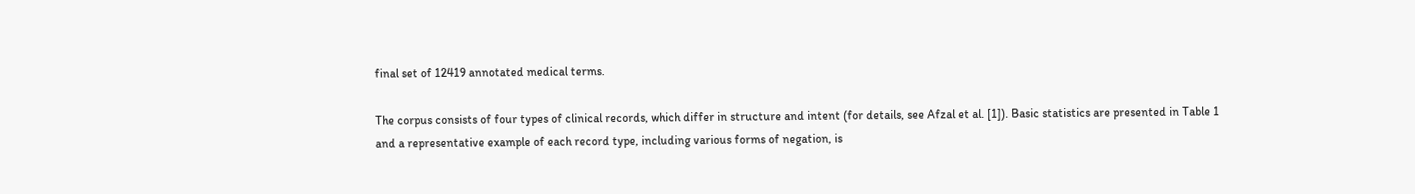final set of 12419 annotated medical terms.

The corpus consists of four types of clinical records, which differ in structure and intent (for details, see Afzal et al. [1]). Basic statistics are presented in Table 1 and a representative example of each record type, including various forms of negation, is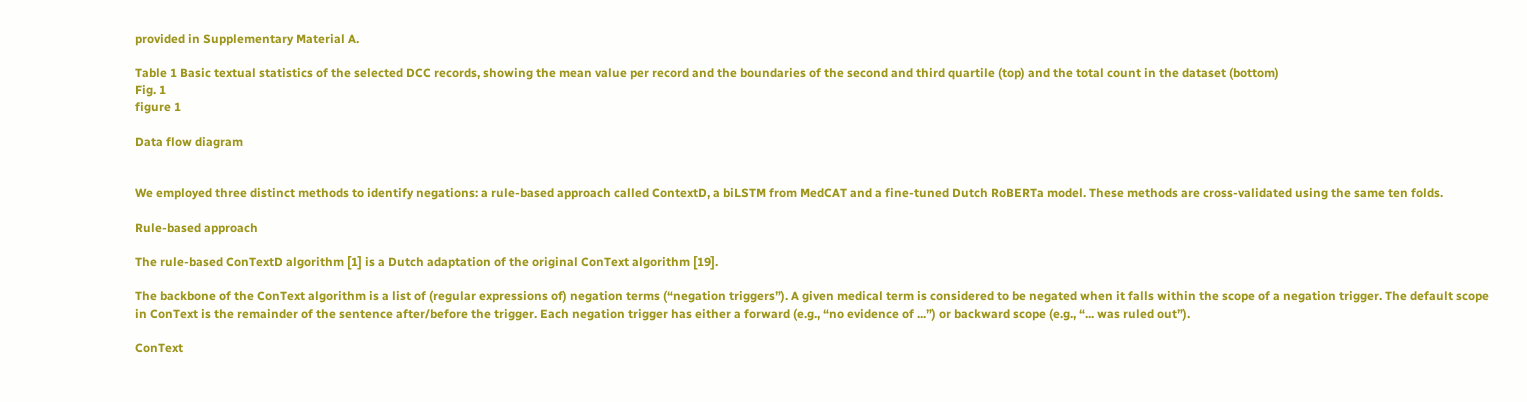provided in Supplementary Material A.

Table 1 Basic textual statistics of the selected DCC records, showing the mean value per record and the boundaries of the second and third quartile (top) and the total count in the dataset (bottom)
Fig. 1
figure 1

Data flow diagram


We employed three distinct methods to identify negations: a rule-based approach called ContextD, a biLSTM from MedCAT and a fine-tuned Dutch RoBERTa model. These methods are cross-validated using the same ten folds.

Rule-based approach

The rule-based ConTextD algorithm [1] is a Dutch adaptation of the original ConText algorithm [19].

The backbone of the ConText algorithm is a list of (regular expressions of) negation terms (“negation triggers”). A given medical term is considered to be negated when it falls within the scope of a negation trigger. The default scope in ConText is the remainder of the sentence after/before the trigger. Each negation trigger has either a forward (e.g., “no evidence of ...”) or backward scope (e.g., “... was ruled out”).

ConText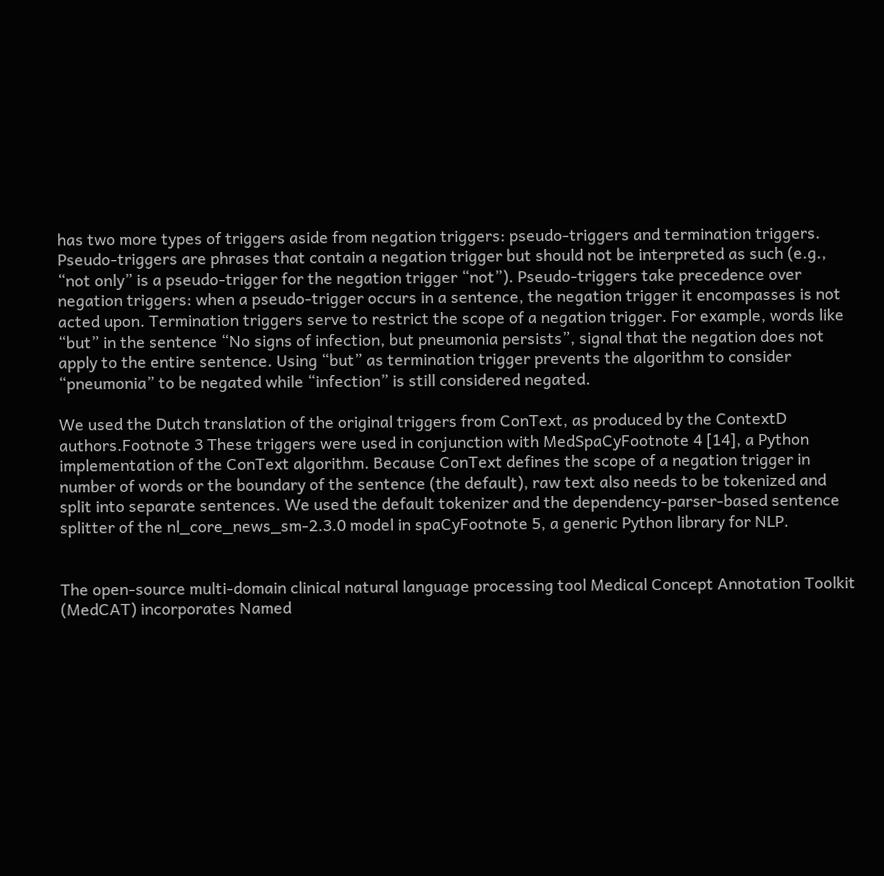has two more types of triggers aside from negation triggers: pseudo-triggers and termination triggers. Pseudo-triggers are phrases that contain a negation trigger but should not be interpreted as such (e.g., “not only” is a pseudo-trigger for the negation trigger “not”). Pseudo-triggers take precedence over negation triggers: when a pseudo-trigger occurs in a sentence, the negation trigger it encompasses is not acted upon. Termination triggers serve to restrict the scope of a negation trigger. For example, words like “but” in the sentence “No signs of infection, but pneumonia persists”, signal that the negation does not apply to the entire sentence. Using “but” as termination trigger prevents the algorithm to consider “pneumonia” to be negated while “infection” is still considered negated.

We used the Dutch translation of the original triggers from ConText, as produced by the ContextD authors.Footnote 3 These triggers were used in conjunction with MedSpaCyFootnote 4 [14], a Python implementation of the ConText algorithm. Because ConText defines the scope of a negation trigger in number of words or the boundary of the sentence (the default), raw text also needs to be tokenized and split into separate sentences. We used the default tokenizer and the dependency-parser-based sentence splitter of the nl_core_news_sm-2.3.0 model in spaCyFootnote 5, a generic Python library for NLP.


The open-source multi-domain clinical natural language processing tool Medical Concept Annotation Toolkit (MedCAT) incorporates Named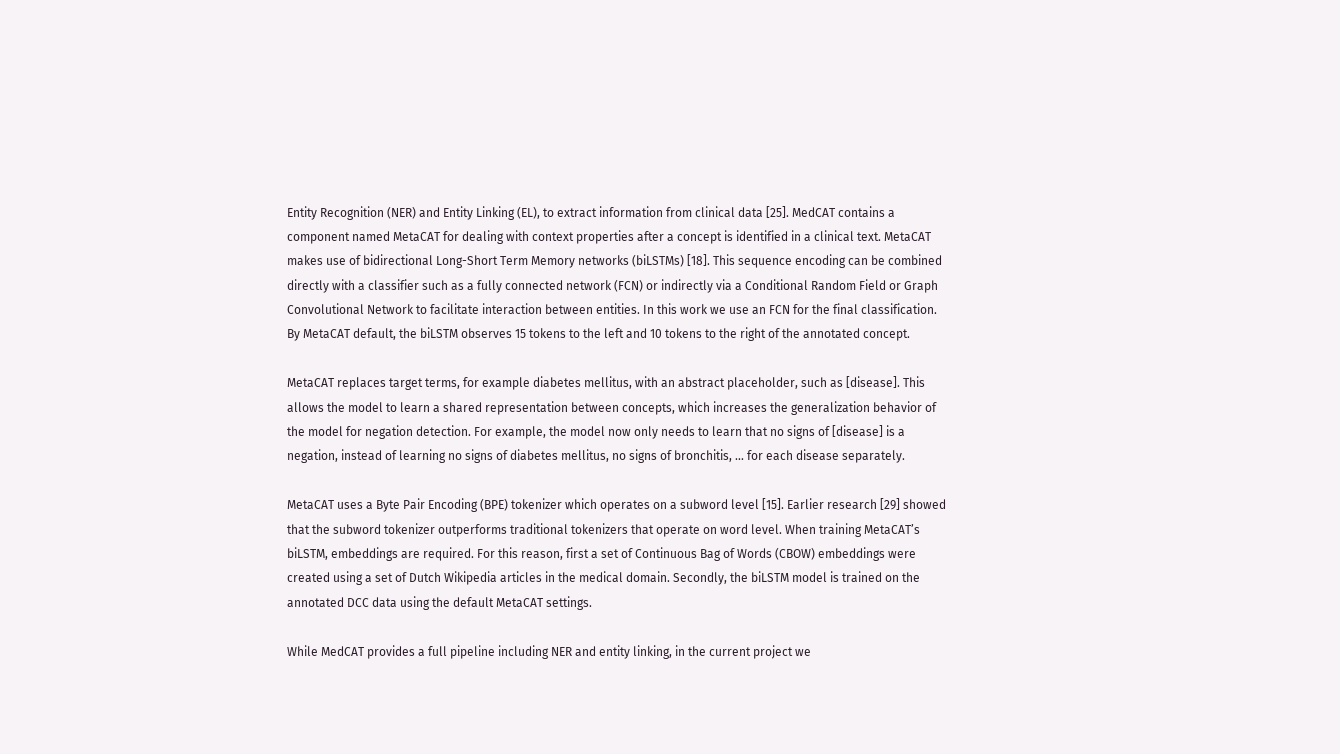Entity Recognition (NER) and Entity Linking (EL), to extract information from clinical data [25]. MedCAT contains a component named MetaCAT for dealing with context properties after a concept is identified in a clinical text. MetaCAT makes use of bidirectional Long-Short Term Memory networks (biLSTMs) [18]. This sequence encoding can be combined directly with a classifier such as a fully connected network (FCN) or indirectly via a Conditional Random Field or Graph Convolutional Network to facilitate interaction between entities. In this work we use an FCN for the final classification. By MetaCAT default, the biLSTM observes 15 tokens to the left and 10 tokens to the right of the annotated concept.

MetaCAT replaces target terms, for example diabetes mellitus, with an abstract placeholder, such as [disease]. This allows the model to learn a shared representation between concepts, which increases the generalization behavior of the model for negation detection. For example, the model now only needs to learn that no signs of [disease] is a negation, instead of learning no signs of diabetes mellitus, no signs of bronchitis, ... for each disease separately.

MetaCAT uses a Byte Pair Encoding (BPE) tokenizer which operates on a subword level [15]. Earlier research [29] showed that the subword tokenizer outperforms traditional tokenizers that operate on word level. When training MetaCAT’s biLSTM, embeddings are required. For this reason, first a set of Continuous Bag of Words (CBOW) embeddings were created using a set of Dutch Wikipedia articles in the medical domain. Secondly, the biLSTM model is trained on the annotated DCC data using the default MetaCAT settings.

While MedCAT provides a full pipeline including NER and entity linking, in the current project we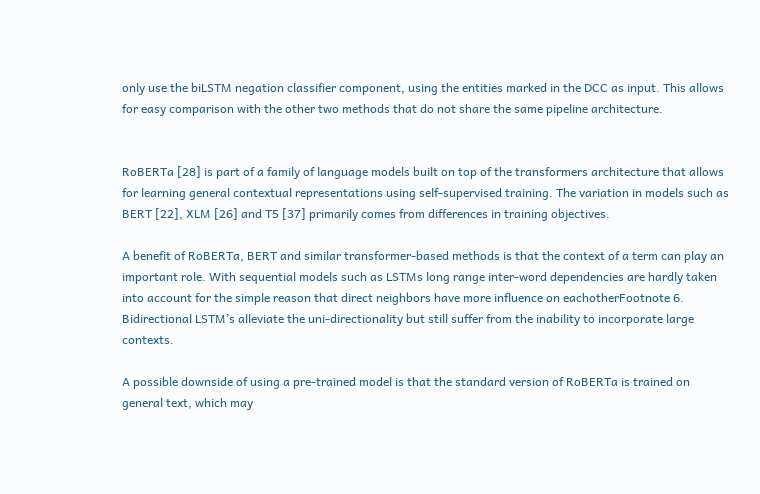only use the biLSTM negation classifier component, using the entities marked in the DCC as input. This allows for easy comparison with the other two methods that do not share the same pipeline architecture.


RoBERTa [28] is part of a family of language models built on top of the transformers architecture that allows for learning general contextual representations using self-supervised training. The variation in models such as BERT [22], XLM [26] and T5 [37] primarily comes from differences in training objectives.

A benefit of RoBERTa, BERT and similar transformer-based methods is that the context of a term can play an important role. With sequential models such as LSTMs long range inter-word dependencies are hardly taken into account for the simple reason that direct neighbors have more influence on eachotherFootnote 6. Bidirectional LSTM’s alleviate the uni-directionality but still suffer from the inability to incorporate large contexts.

A possible downside of using a pre-trained model is that the standard version of RoBERTa is trained on general text, which may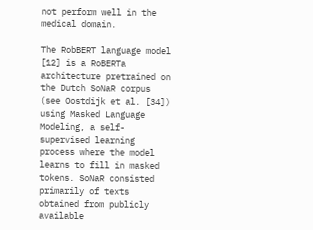not perform well in the medical domain.

The RobBERT language model [12] is a RoBERTa architecture pretrained on the Dutch SoNaR corpus (see Oostdijk et al. [34]) using Masked Language Modeling, a self-supervised learning process where the model learns to fill in masked tokens. SoNaR consisted primarily of texts obtained from publicly available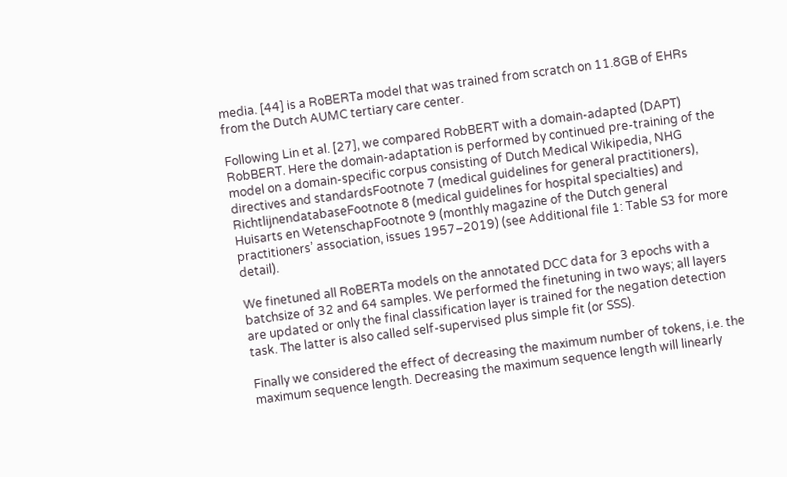media. [44] is a RoBERTa model that was trained from scratch on 11.8GB of EHRs from the Dutch AUMC tertiary care center.

Following Lin et al. [27], we compared RobBERT with a domain-adapted (DAPT) RobBERT. Here the domain-adaptation is performed by continued pre-training of the model on a domain-specific corpus consisting of Dutch Medical Wikipedia, NHG directives and standardsFootnote 7 (medical guidelines for general practitioners), RichtlijnendatabaseFootnote 8 (medical guidelines for hospital specialties) and Huisarts en WetenschapFootnote 9 (monthly magazine of the Dutch general practitioners’ association, issues 1957–2019) (see Additional file 1: Table S3 for more detail).

We finetuned all RoBERTa models on the annotated DCC data for 3 epochs with a batchsize of 32 and 64 samples. We performed the finetuning in two ways; all layers are updated or only the final classification layer is trained for the negation detection task. The latter is also called self-supervised plus simple fit (or SSS).

Finally we considered the effect of decreasing the maximum number of tokens, i.e. the maximum sequence length. Decreasing the maximum sequence length will linearly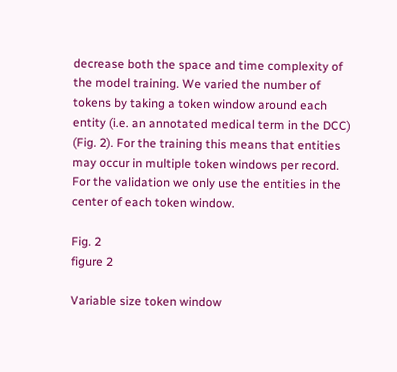decrease both the space and time complexity of the model training. We varied the number of tokens by taking a token window around each entity (i.e. an annotated medical term in the DCC) (Fig. 2). For the training this means that entities may occur in multiple token windows per record. For the validation we only use the entities in the center of each token window.

Fig. 2
figure 2

Variable size token window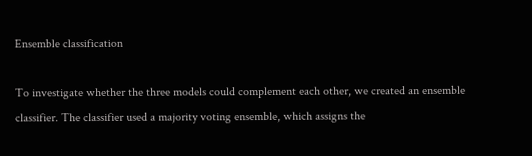Ensemble classification

To investigate whether the three models could complement each other, we created an ensemble classifier. The classifier used a majority voting ensemble, which assigns the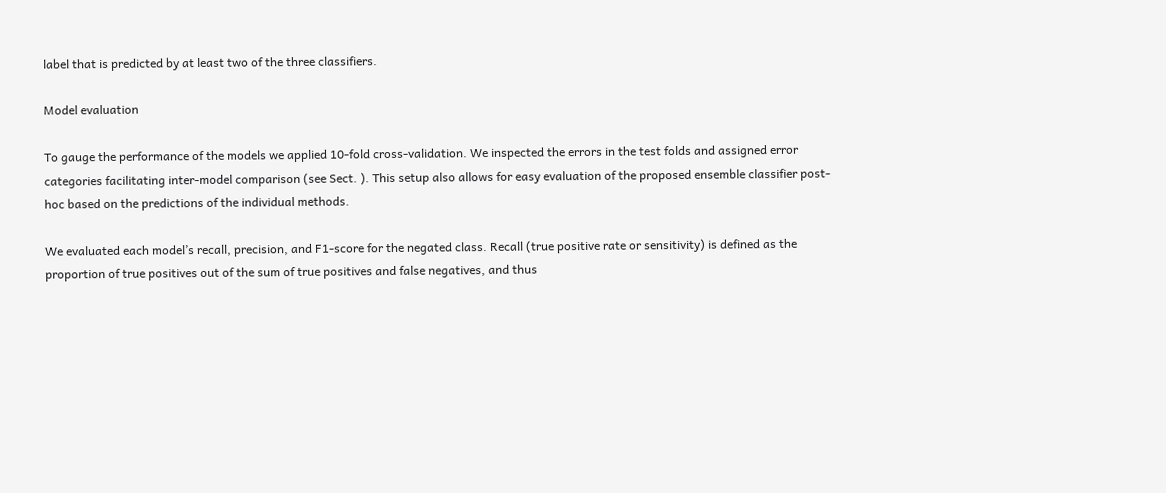label that is predicted by at least two of the three classifiers.

Model evaluation

To gauge the performance of the models we applied 10-fold cross-validation. We inspected the errors in the test folds and assigned error categories facilitating inter-model comparison (see Sect. ). This setup also allows for easy evaluation of the proposed ensemble classifier post-hoc based on the predictions of the individual methods.

We evaluated each model’s recall, precision, and F1-score for the negated class. Recall (true positive rate or sensitivity) is defined as the proportion of true positives out of the sum of true positives and false negatives, and thus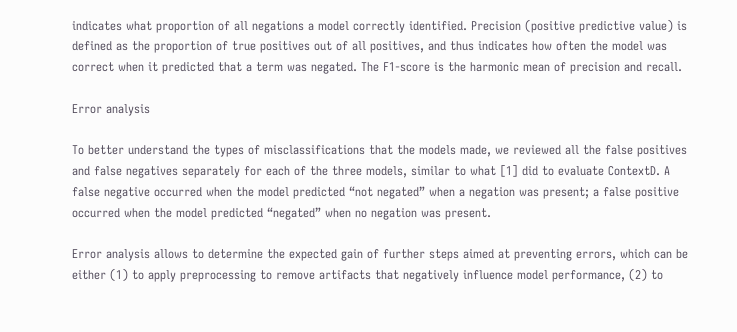indicates what proportion of all negations a model correctly identified. Precision (positive predictive value) is defined as the proportion of true positives out of all positives, and thus indicates how often the model was correct when it predicted that a term was negated. The F1-score is the harmonic mean of precision and recall.

Error analysis

To better understand the types of misclassifications that the models made, we reviewed all the false positives and false negatives separately for each of the three models, similar to what [1] did to evaluate ContextD. A false negative occurred when the model predicted “not negated” when a negation was present; a false positive occurred when the model predicted “negated” when no negation was present.

Error analysis allows to determine the expected gain of further steps aimed at preventing errors, which can be either (1) to apply preprocessing to remove artifacts that negatively influence model performance, (2) to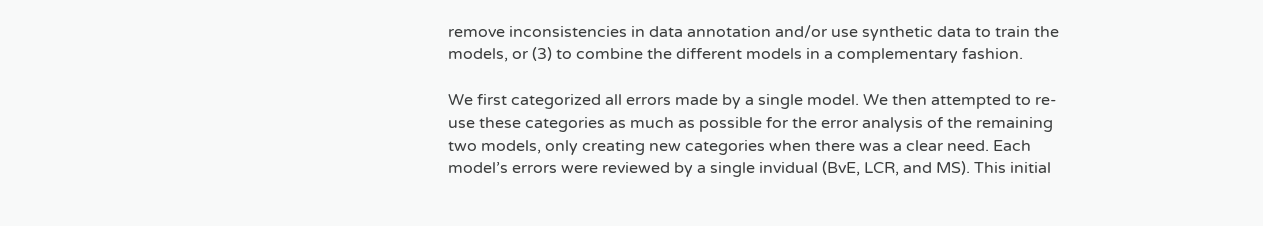remove inconsistencies in data annotation and/or use synthetic data to train the models, or (3) to combine the different models in a complementary fashion.

We first categorized all errors made by a single model. We then attempted to re-use these categories as much as possible for the error analysis of the remaining two models, only creating new categories when there was a clear need. Each model’s errors were reviewed by a single invidual (BvE, LCR, and MS). This initial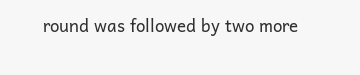round was followed by two more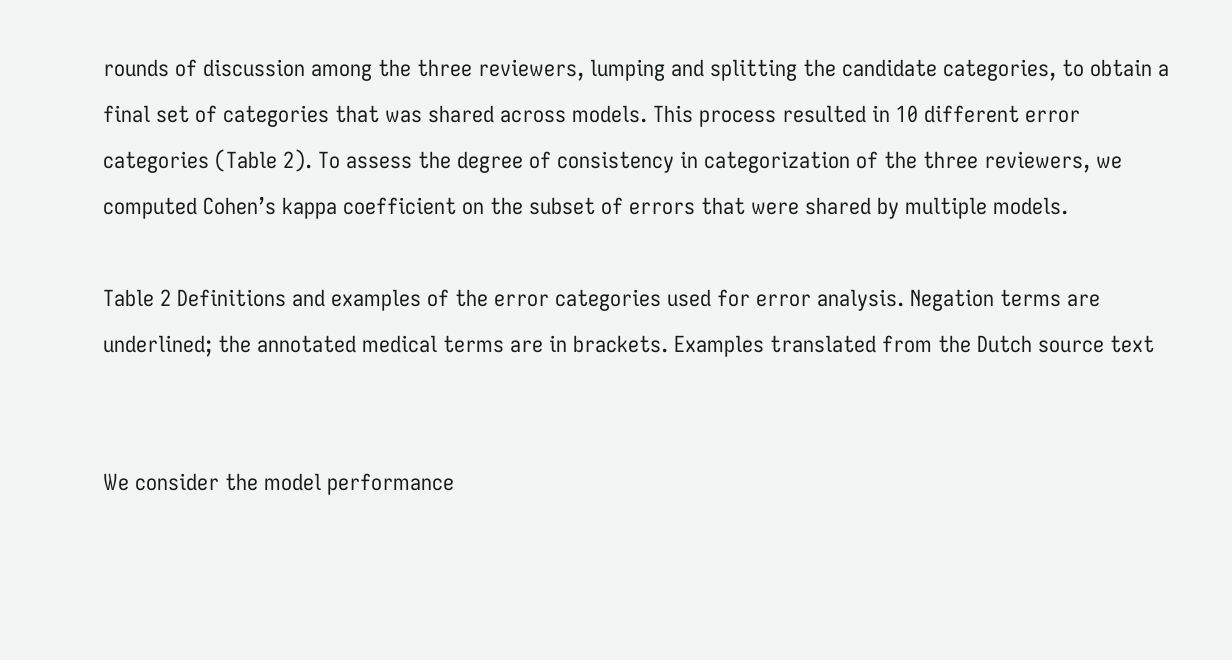rounds of discussion among the three reviewers, lumping and splitting the candidate categories, to obtain a final set of categories that was shared across models. This process resulted in 10 different error categories (Table 2). To assess the degree of consistency in categorization of the three reviewers, we computed Cohen’s kappa coefficient on the subset of errors that were shared by multiple models.

Table 2 Definitions and examples of the error categories used for error analysis. Negation terms are underlined; the annotated medical terms are in brackets. Examples translated from the Dutch source text


We consider the model performance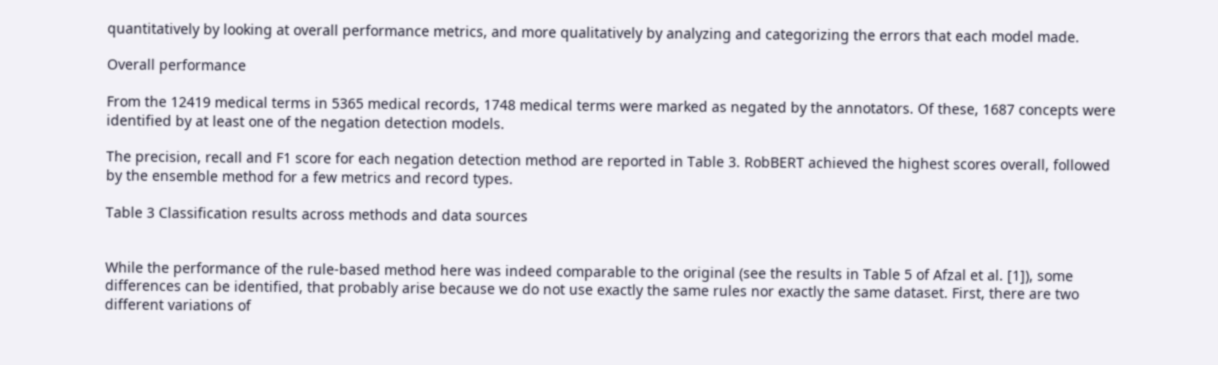quantitatively by looking at overall performance metrics, and more qualitatively by analyzing and categorizing the errors that each model made.

Overall performance

From the 12419 medical terms in 5365 medical records, 1748 medical terms were marked as negated by the annotators. Of these, 1687 concepts were identified by at least one of the negation detection models.

The precision, recall and F1 score for each negation detection method are reported in Table 3. RobBERT achieved the highest scores overall, followed by the ensemble method for a few metrics and record types.

Table 3 Classification results across methods and data sources


While the performance of the rule-based method here was indeed comparable to the original (see the results in Table 5 of Afzal et al. [1]), some differences can be identified, that probably arise because we do not use exactly the same rules nor exactly the same dataset. First, there are two different variations of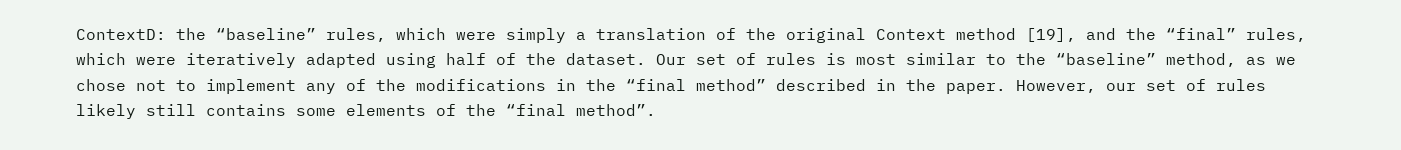ContextD: the “baseline” rules, which were simply a translation of the original Context method [19], and the “final” rules, which were iteratively adapted using half of the dataset. Our set of rules is most similar to the “baseline” method, as we chose not to implement any of the modifications in the “final method” described in the paper. However, our set of rules likely still contains some elements of the “final method”.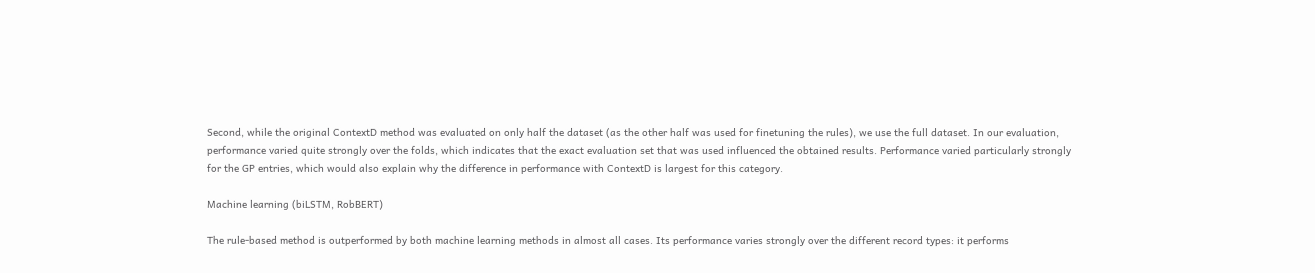Second, while the original ContextD method was evaluated on only half the dataset (as the other half was used for finetuning the rules), we use the full dataset. In our evaluation, performance varied quite strongly over the folds, which indicates that the exact evaluation set that was used influenced the obtained results. Performance varied particularly strongly for the GP entries, which would also explain why the difference in performance with ContextD is largest for this category.

Machine learning (biLSTM, RobBERT)

The rule-based method is outperformed by both machine learning methods in almost all cases. Its performance varies strongly over the different record types: it performs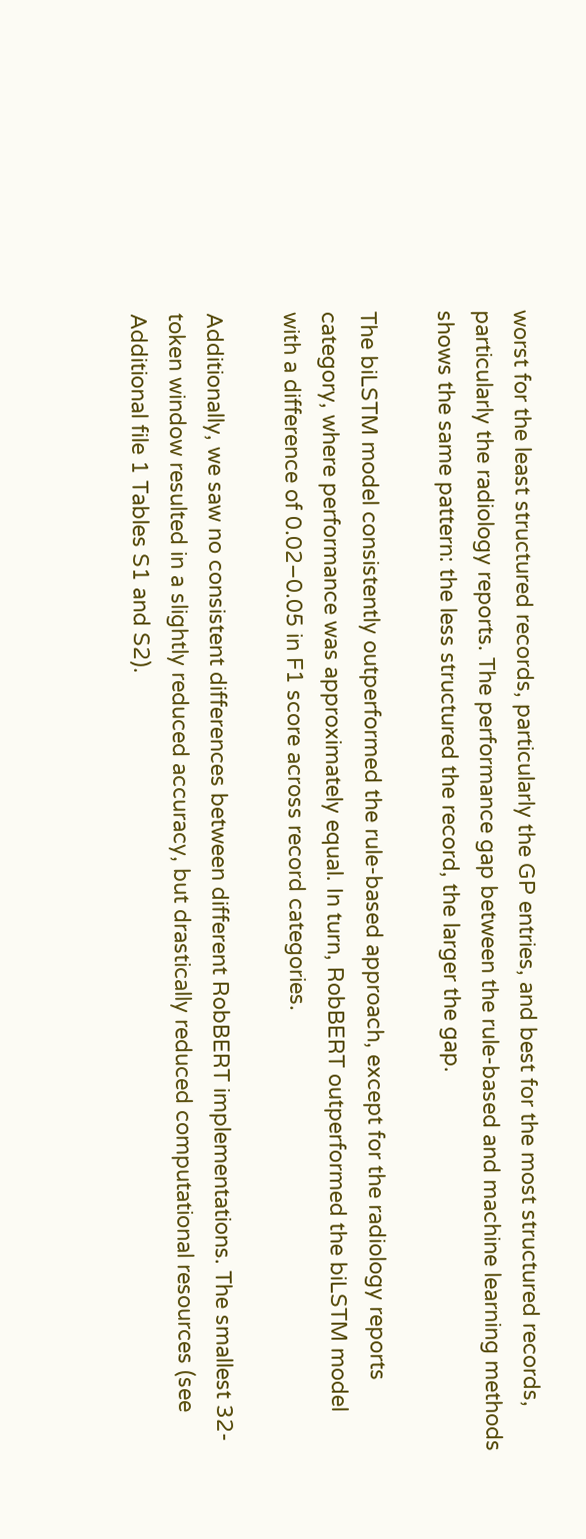worst for the least structured records, particularly the GP entries, and best for the most structured records, particularly the radiology reports. The performance gap between the rule-based and machine learning methods shows the same pattern: the less structured the record, the larger the gap.

The biLSTM model consistently outperformed the rule-based approach, except for the radiology reports category, where performance was approximately equal. In turn, RobBERT outperformed the biLSTM model with a difference of 0.02–0.05 in F1 score across record categories.

Additionally, we saw no consistent differences between different RobBERT implementations. The smallest 32-token window resulted in a slightly reduced accuracy, but drastically reduced computational resources (see Additional file 1 Tables S1 and S2).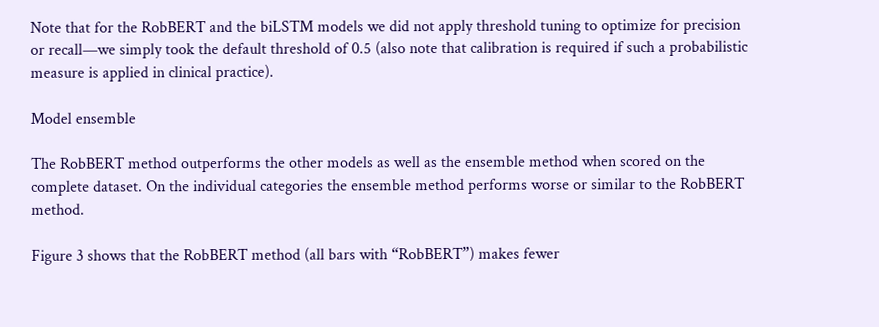Note that for the RobBERT and the biLSTM models we did not apply threshold tuning to optimize for precision or recall—we simply took the default threshold of 0.5 (also note that calibration is required if such a probabilistic measure is applied in clinical practice).

Model ensemble

The RobBERT method outperforms the other models as well as the ensemble method when scored on the complete dataset. On the individual categories the ensemble method performs worse or similar to the RobBERT method.

Figure 3 shows that the RobBERT method (all bars with “RobBERT”) makes fewer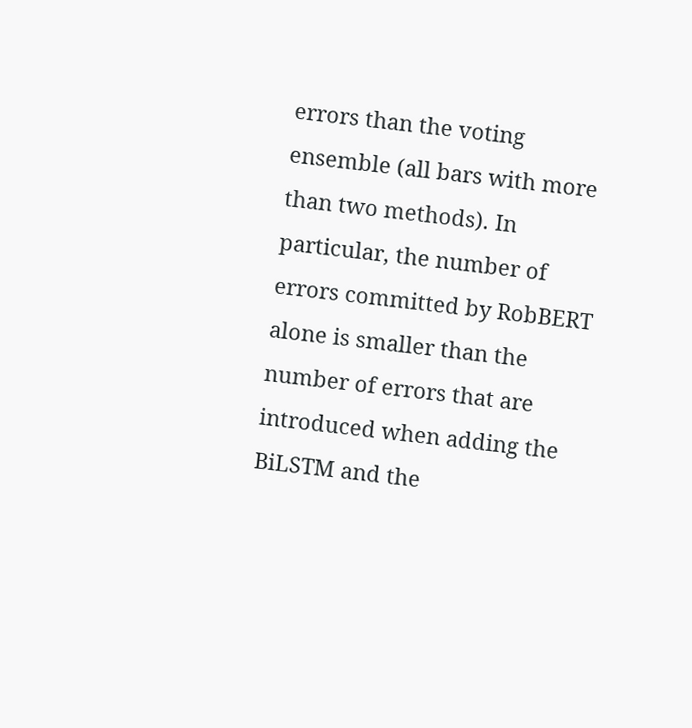errors than the voting ensemble (all bars with more than two methods). In particular, the number of errors committed by RobBERT alone is smaller than the number of errors that are introduced when adding the BiLSTM and the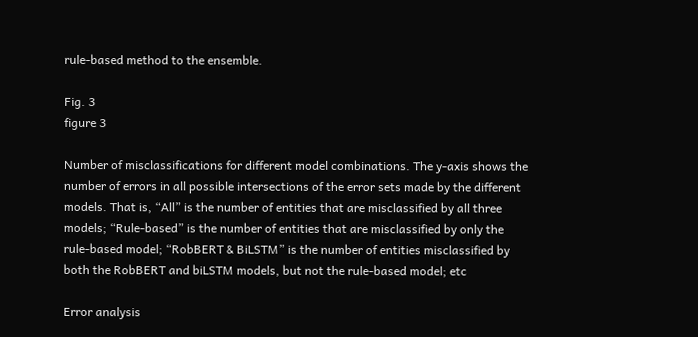rule-based method to the ensemble.

Fig. 3
figure 3

Number of misclassifications for different model combinations. The y-axis shows the number of errors in all possible intersections of the error sets made by the different models. That is, “All” is the number of entities that are misclassified by all three models; “Rule-based” is the number of entities that are misclassified by only the rule-based model; “RobBERT & BiLSTM” is the number of entities misclassified by both the RobBERT and biLSTM models, but not the rule-based model; etc

Error analysis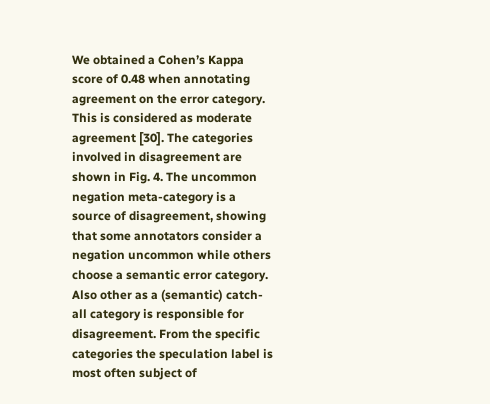We obtained a Cohen’s Kappa score of 0.48 when annotating agreement on the error category. This is considered as moderate agreement [30]. The categories involved in disagreement are shown in Fig. 4. The uncommon negation meta-category is a source of disagreement, showing that some annotators consider a negation uncommon while others choose a semantic error category. Also other as a (semantic) catch-all category is responsible for disagreement. From the specific categories the speculation label is most often subject of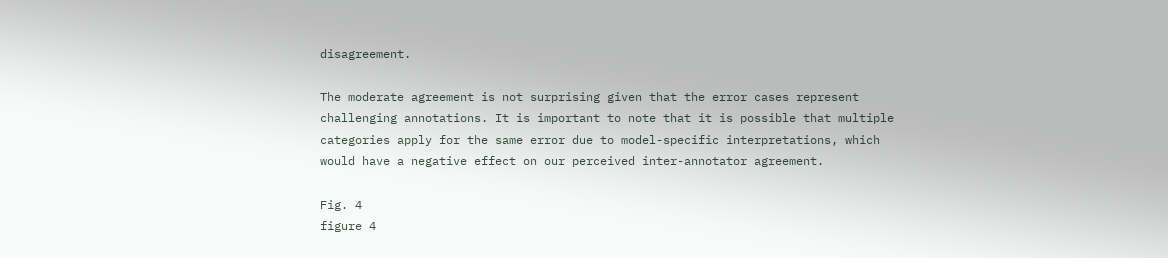disagreement.

The moderate agreement is not surprising given that the error cases represent challenging annotations. It is important to note that it is possible that multiple categories apply for the same error due to model-specific interpretations, which would have a negative effect on our perceived inter-annotator agreement.

Fig. 4
figure 4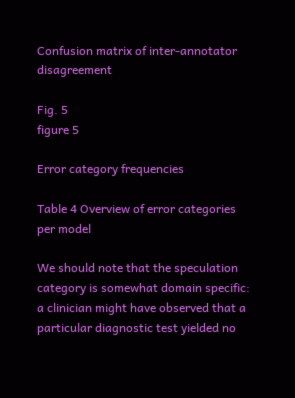Confusion matrix of inter-annotator disagreement

Fig. 5
figure 5

Error category frequencies

Table 4 Overview of error categories per model

We should note that the speculation category is somewhat domain specific: a clinician might have observed that a particular diagnostic test yielded no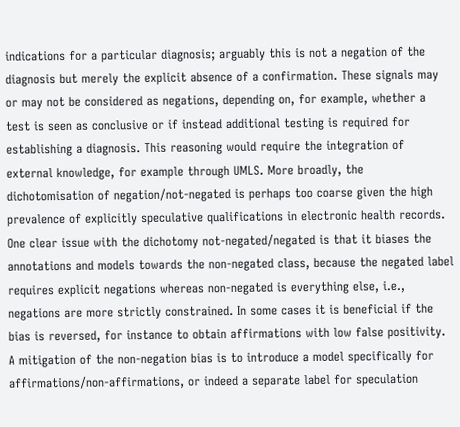indications for a particular diagnosis; arguably this is not a negation of the diagnosis but merely the explicit absence of a confirmation. These signals may or may not be considered as negations, depending on, for example, whether a test is seen as conclusive or if instead additional testing is required for establishing a diagnosis. This reasoning would require the integration of external knowledge, for example through UMLS. More broadly, the dichotomisation of negation/not-negated is perhaps too coarse given the high prevalence of explicitly speculative qualifications in electronic health records. One clear issue with the dichotomy not-negated/negated is that it biases the annotations and models towards the non-negated class, because the negated label requires explicit negations whereas non-negated is everything else, i.e., negations are more strictly constrained. In some cases it is beneficial if the bias is reversed, for instance to obtain affirmations with low false positivity. A mitigation of the non-negation bias is to introduce a model specifically for affirmations/non-affirmations, or indeed a separate label for speculation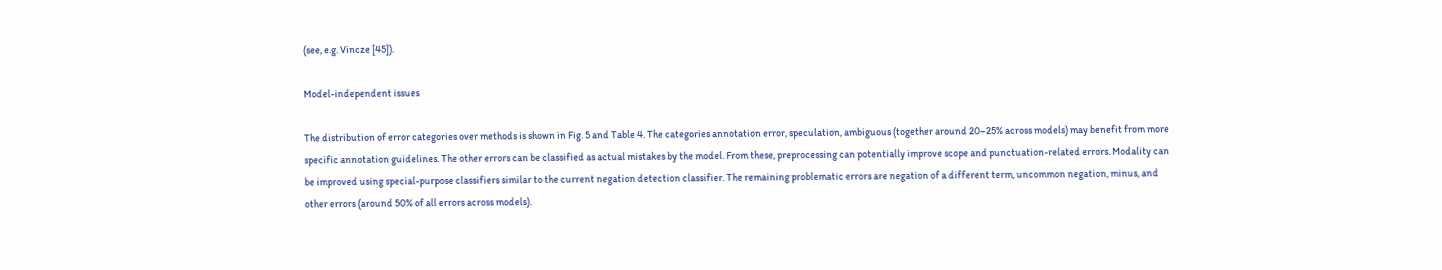(see, e.g. Vincze [45]).

Model-independent issues

The distribution of error categories over methods is shown in Fig. 5 and Table 4. The categories annotation error, speculation, ambiguous (together around 20–25% across models) may benefit from more specific annotation guidelines. The other errors can be classified as actual mistakes by the model. From these, preprocessing can potentially improve scope and punctuation-related errors. Modality can be improved using special-purpose classifiers similar to the current negation detection classifier. The remaining problematic errors are negation of a different term, uncommon negation, minus, and other errors (around 50% of all errors across models).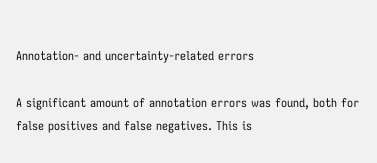Annotation- and uncertainty-related errors

A significant amount of annotation errors was found, both for false positives and false negatives. This is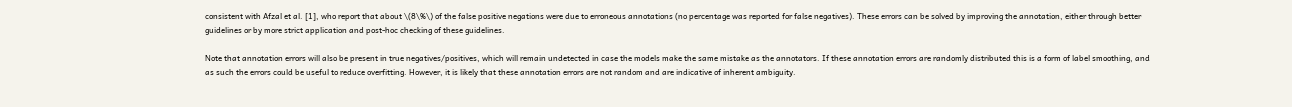consistent with Afzal et al. [1], who report that about \(8\%\) of the false positive negations were due to erroneous annotations (no percentage was reported for false negatives). These errors can be solved by improving the annotation, either through better guidelines or by more strict application and post-hoc checking of these guidelines.

Note that annotation errors will also be present in true negatives/positives, which will remain undetected in case the models make the same mistake as the annotators. If these annotation errors are randomly distributed this is a form of label smoothing, and as such the errors could be useful to reduce overfitting. However, it is likely that these annotation errors are not random and are indicative of inherent ambiguity.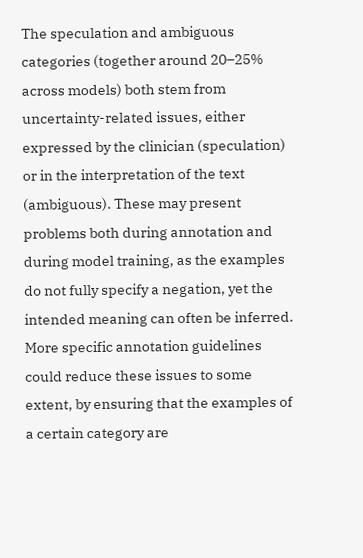The speculation and ambiguous categories (together around 20–25% across models) both stem from uncertainty-related issues, either expressed by the clinician (speculation) or in the interpretation of the text (ambiguous). These may present problems both during annotation and during model training, as the examples do not fully specify a negation, yet the intended meaning can often be inferred. More specific annotation guidelines could reduce these issues to some extent, by ensuring that the examples of a certain category are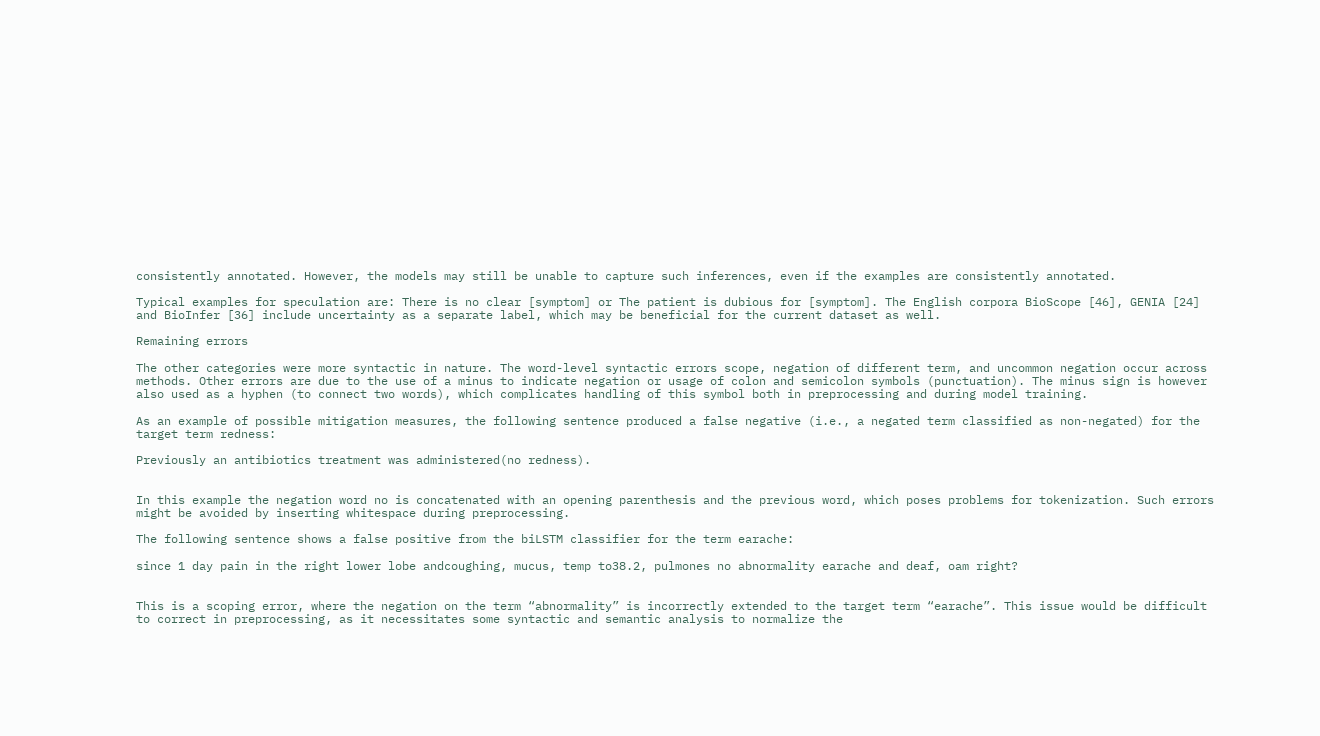consistently annotated. However, the models may still be unable to capture such inferences, even if the examples are consistently annotated.

Typical examples for speculation are: There is no clear [symptom] or The patient is dubious for [symptom]. The English corpora BioScope [46], GENIA [24] and BioInfer [36] include uncertainty as a separate label, which may be beneficial for the current dataset as well.

Remaining errors

The other categories were more syntactic in nature. The word-level syntactic errors scope, negation of different term, and uncommon negation occur across methods. Other errors are due to the use of a minus to indicate negation or usage of colon and semicolon symbols (punctuation). The minus sign is however also used as a hyphen (to connect two words), which complicates handling of this symbol both in preprocessing and during model training.

As an example of possible mitigation measures, the following sentence produced a false negative (i.e., a negated term classified as non-negated) for the target term redness:

Previously an antibiotics treatment was administered(no redness).


In this example the negation word no is concatenated with an opening parenthesis and the previous word, which poses problems for tokenization. Such errors might be avoided by inserting whitespace during preprocessing.

The following sentence shows a false positive from the biLSTM classifier for the term earache:

since 1 day pain in the right lower lobe andcoughing, mucus, temp to38.2, pulmones no abnormality earache and deaf, oam right?


This is a scoping error, where the negation on the term “abnormality” is incorrectly extended to the target term “earache”. This issue would be difficult to correct in preprocessing, as it necessitates some syntactic and semantic analysis to normalize the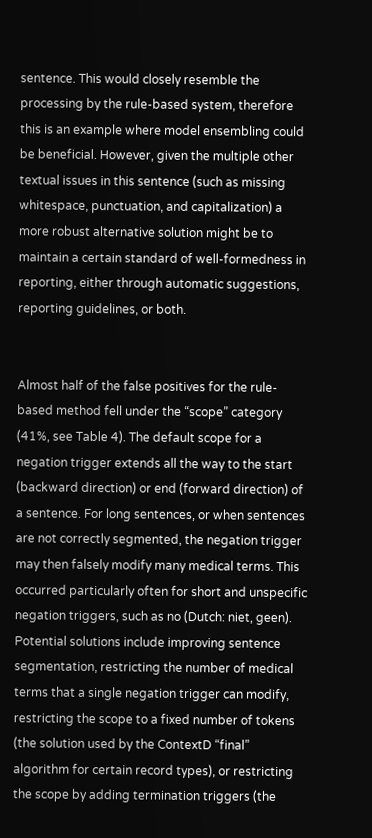sentence. This would closely resemble the processing by the rule-based system, therefore this is an example where model ensembling could be beneficial. However, given the multiple other textual issues in this sentence (such as missing whitespace, punctuation, and capitalization) a more robust alternative solution might be to maintain a certain standard of well-formedness in reporting, either through automatic suggestions, reporting guidelines, or both.


Almost half of the false positives for the rule-based method fell under the “scope” category (41%, see Table 4). The default scope for a negation trigger extends all the way to the start (backward direction) or end (forward direction) of a sentence. For long sentences, or when sentences are not correctly segmented, the negation trigger may then falsely modify many medical terms. This occurred particularly often for short and unspecific negation triggers, such as no (Dutch: niet, geen). Potential solutions include improving sentence segmentation, restricting the number of medical terms that a single negation trigger can modify, restricting the scope to a fixed number of tokens (the solution used by the ContextD “final” algorithm for certain record types), or restricting the scope by adding termination triggers (the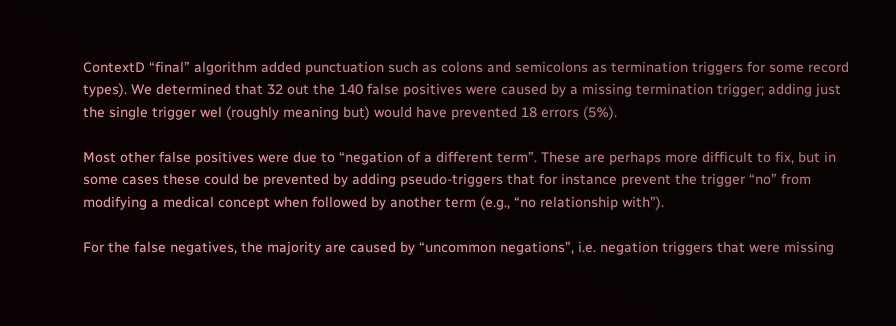ContextD “final” algorithm added punctuation such as colons and semicolons as termination triggers for some record types). We determined that 32 out the 140 false positives were caused by a missing termination trigger; adding just the single trigger wel (roughly meaning but) would have prevented 18 errors (5%).

Most other false positives were due to “negation of a different term”. These are perhaps more difficult to fix, but in some cases these could be prevented by adding pseudo-triggers that for instance prevent the trigger “no” from modifying a medical concept when followed by another term (e.g., “no relationship with”).

For the false negatives, the majority are caused by “uncommon negations”, i.e. negation triggers that were missing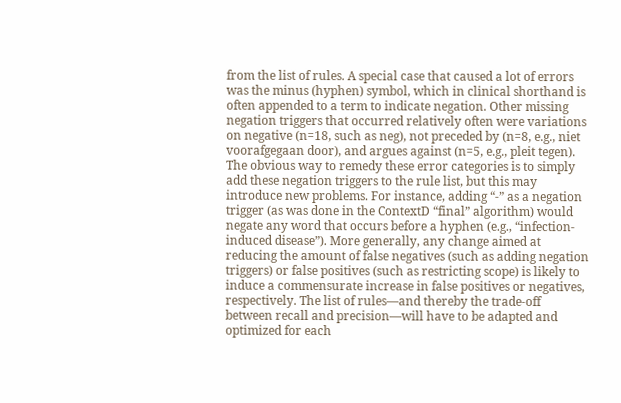from the list of rules. A special case that caused a lot of errors was the minus (hyphen) symbol, which in clinical shorthand is often appended to a term to indicate negation. Other missing negation triggers that occurred relatively often were variations on negative (n=18, such as neg), not preceded by (n=8, e.g., niet voorafgegaan door), and argues against (n=5, e.g., pleit tegen). The obvious way to remedy these error categories is to simply add these negation triggers to the rule list, but this may introduce new problems. For instance, adding “-” as a negation trigger (as was done in the ContextD “final” algorithm) would negate any word that occurs before a hyphen (e.g., “infection-induced disease”). More generally, any change aimed at reducing the amount of false negatives (such as adding negation triggers) or false positives (such as restricting scope) is likely to induce a commensurate increase in false positives or negatives, respectively. The list of rules—and thereby the trade-off between recall and precision—will have to be adapted and optimized for each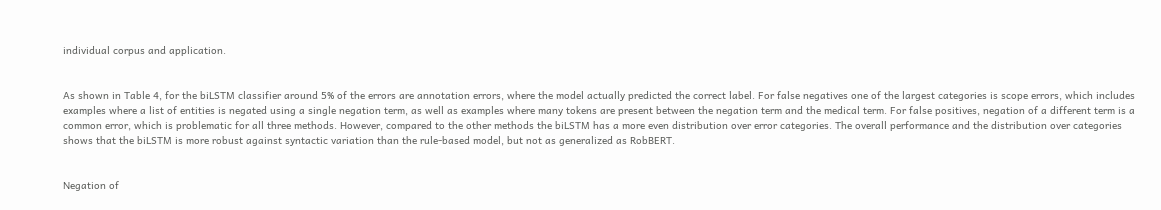individual corpus and application.


As shown in Table 4, for the biLSTM classifier around 5% of the errors are annotation errors, where the model actually predicted the correct label. For false negatives one of the largest categories is scope errors, which includes examples where a list of entities is negated using a single negation term, as well as examples where many tokens are present between the negation term and the medical term. For false positives, negation of a different term is a common error, which is problematic for all three methods. However, compared to the other methods the biLSTM has a more even distribution over error categories. The overall performance and the distribution over categories shows that the biLSTM is more robust against syntactic variation than the rule-based model, but not as generalized as RobBERT.


Negation of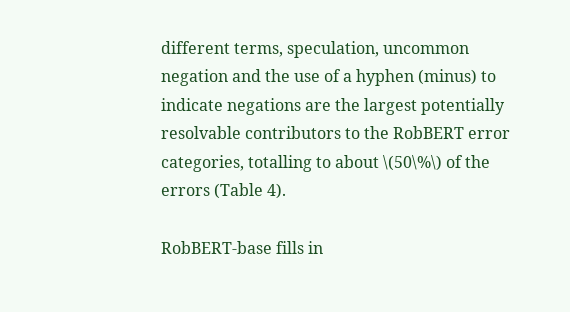different terms, speculation, uncommon negation and the use of a hyphen (minus) to indicate negations are the largest potentially resolvable contributors to the RobBERT error categories, totalling to about \(50\%\) of the errors (Table 4).

RobBERT-base fills in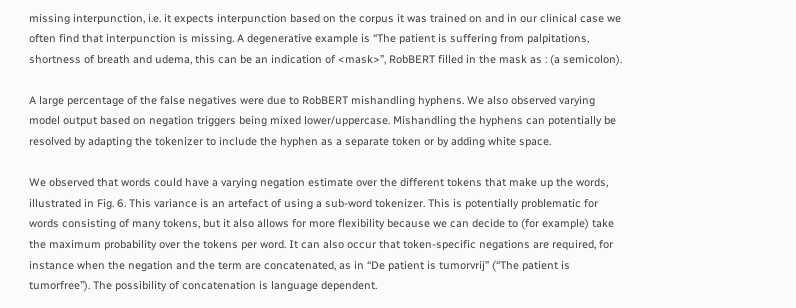missing interpunction, i.e. it expects interpunction based on the corpus it was trained on and in our clinical case we often find that interpunction is missing. A degenerative example is “The patient is suffering from palpitations, shortness of breath and udema, this can be an indication of <mask>”, RobBERT filled in the mask as : (a semicolon).

A large percentage of the false negatives were due to RobBERT mishandling hyphens. We also observed varying model output based on negation triggers being mixed lower/uppercase. Mishandling the hyphens can potentially be resolved by adapting the tokenizer to include the hyphen as a separate token or by adding white space.

We observed that words could have a varying negation estimate over the different tokens that make up the words, illustrated in Fig. 6. This variance is an artefact of using a sub-word tokenizer. This is potentially problematic for words consisting of many tokens, but it also allows for more flexibility because we can decide to (for example) take the maximum probability over the tokens per word. It can also occur that token-specific negations are required, for instance when the negation and the term are concatenated, as in “De patient is tumorvrij” (“The patient is tumorfree”). The possibility of concatenation is language dependent.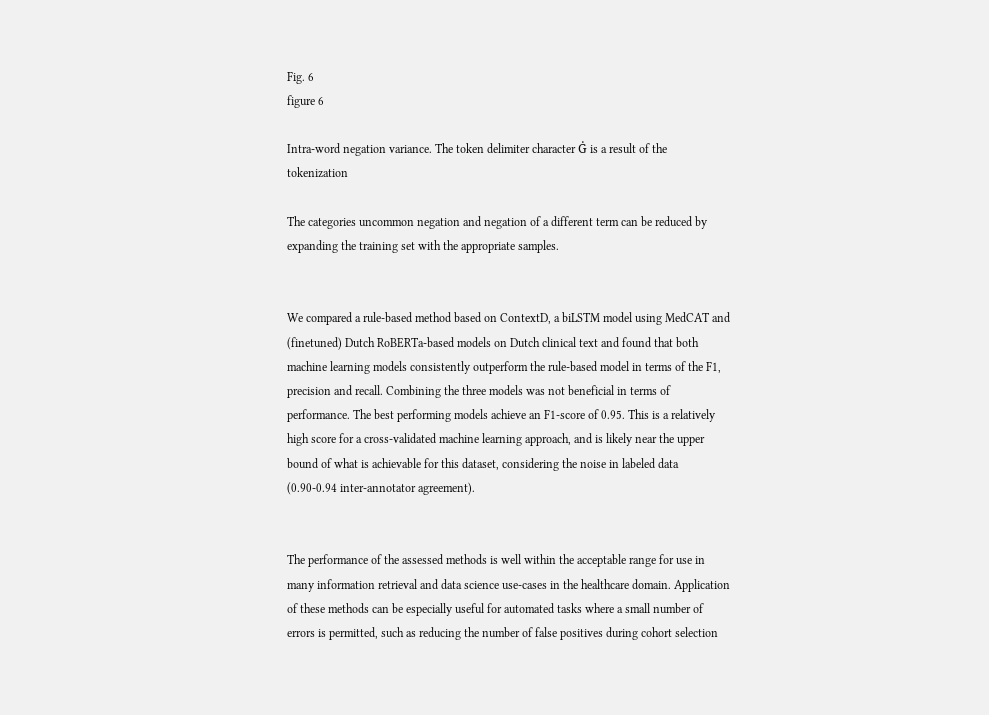Fig. 6
figure 6

Intra-word negation variance. The token delimiter character Ġ is a result of the tokenization

The categories uncommon negation and negation of a different term can be reduced by expanding the training set with the appropriate samples.


We compared a rule-based method based on ContextD, a biLSTM model using MedCAT and (finetuned) Dutch RoBERTa-based models on Dutch clinical text and found that both machine learning models consistently outperform the rule-based model in terms of the F1, precision and recall. Combining the three models was not beneficial in terms of performance. The best performing models achieve an F1-score of 0.95. This is a relatively high score for a cross-validated machine learning approach, and is likely near the upper bound of what is achievable for this dataset, considering the noise in labeled data (0.90-0.94 inter-annotator agreement).


The performance of the assessed methods is well within the acceptable range for use in many information retrieval and data science use-cases in the healthcare domain. Application of these methods can be especially useful for automated tasks where a small number of errors is permitted, such as reducing the number of false positives during cohort selection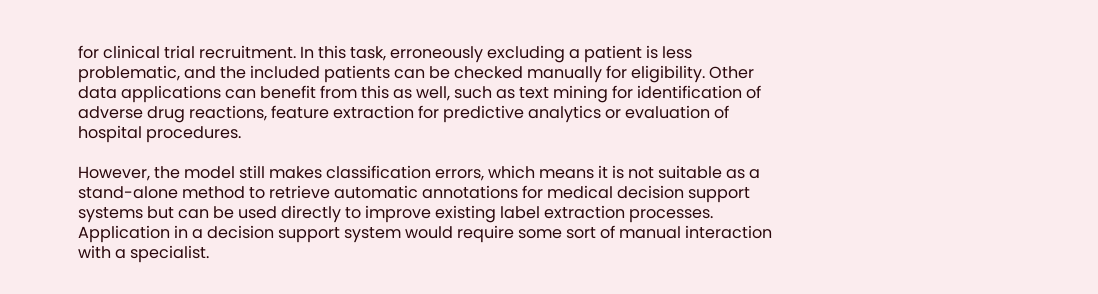for clinical trial recruitment. In this task, erroneously excluding a patient is less problematic, and the included patients can be checked manually for eligibility. Other data applications can benefit from this as well, such as text mining for identification of adverse drug reactions, feature extraction for predictive analytics or evaluation of hospital procedures.

However, the model still makes classification errors, which means it is not suitable as a stand-alone method to retrieve automatic annotations for medical decision support systems but can be used directly to improve existing label extraction processes. Application in a decision support system would require some sort of manual interaction with a specialist.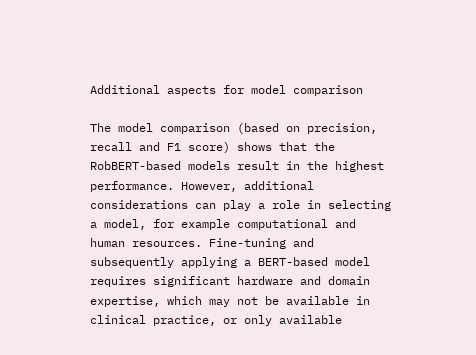Additional aspects for model comparison

The model comparison (based on precision, recall and F1 score) shows that the RobBERT-based models result in the highest performance. However, additional considerations can play a role in selecting a model, for example computational and human resources. Fine-tuning and subsequently applying a BERT-based model requires significant hardware and domain expertise, which may not be available in clinical practice, or only available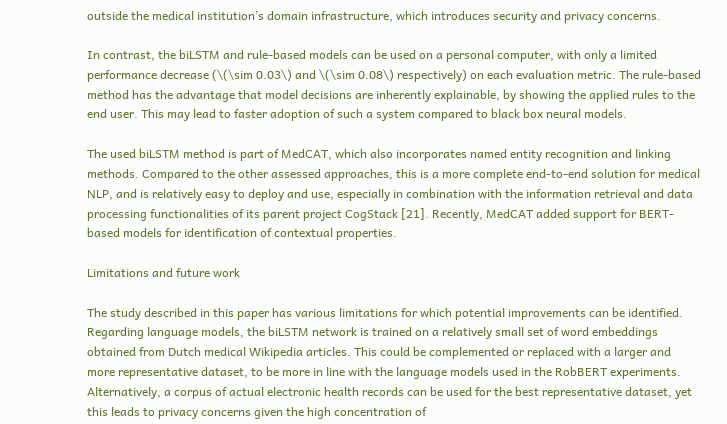outside the medical institution’s domain infrastructure, which introduces security and privacy concerns.

In contrast, the biLSTM and rule-based models can be used on a personal computer, with only a limited performance decrease (\(\sim 0.03\) and \(\sim 0.08\) respectively) on each evaluation metric. The rule-based method has the advantage that model decisions are inherently explainable, by showing the applied rules to the end user. This may lead to faster adoption of such a system compared to black box neural models.

The used biLSTM method is part of MedCAT, which also incorporates named entity recognition and linking methods. Compared to the other assessed approaches, this is a more complete end-to-end solution for medical NLP, and is relatively easy to deploy and use, especially in combination with the information retrieval and data processing functionalities of its parent project CogStack [21]. Recently, MedCAT added support for BERT-based models for identification of contextual properties.

Limitations and future work

The study described in this paper has various limitations for which potential improvements can be identified. Regarding language models, the biLSTM network is trained on a relatively small set of word embeddings obtained from Dutch medical Wikipedia articles. This could be complemented or replaced with a larger and more representative dataset, to be more in line with the language models used in the RobBERT experiments. Alternatively, a corpus of actual electronic health records can be used for the best representative dataset, yet this leads to privacy concerns given the high concentration of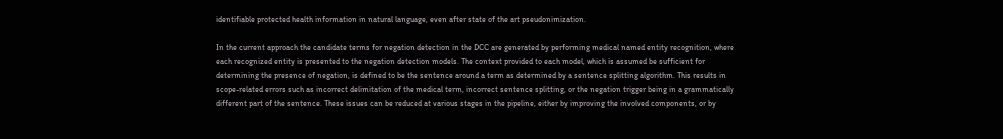identifiable protected health information in natural language, even after state of the art pseudonimization.

In the current approach the candidate terms for negation detection in the DCC are generated by performing medical named entity recognition, where each recognized entity is presented to the negation detection models. The context provided to each model, which is assumed be sufficient for determining the presence of negation, is defined to be the sentence around a term as determined by a sentence splitting algorithm. This results in scope-related errors such as incorrect delimitation of the medical term, incorrect sentence splitting, or the negation trigger being in a grammatically different part of the sentence. These issues can be reduced at various stages in the pipeline, either by improving the involved components, or by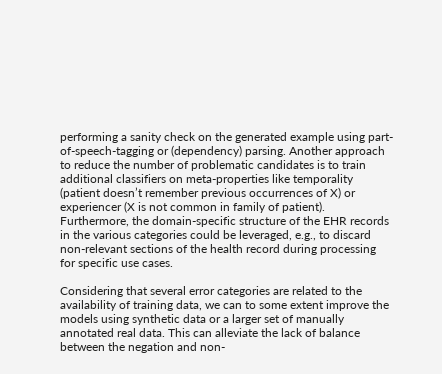performing a sanity check on the generated example using part-of-speech-tagging or (dependency) parsing. Another approach to reduce the number of problematic candidates is to train additional classifiers on meta-properties like temporality (patient doesn’t remember previous occurrences of X) or experiencer (X is not common in family of patient). Furthermore, the domain-specific structure of the EHR records in the various categories could be leveraged, e.g., to discard non-relevant sections of the health record during processing for specific use cases.

Considering that several error categories are related to the availability of training data, we can to some extent improve the models using synthetic data or a larger set of manually annotated real data. This can alleviate the lack of balance between the negation and non-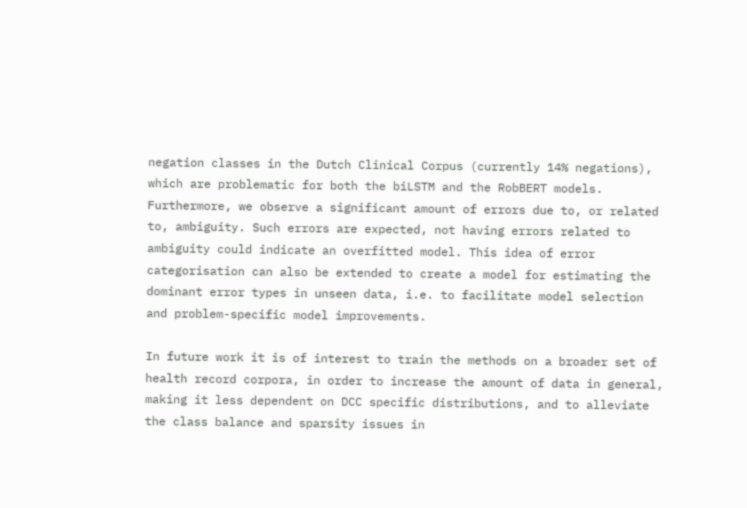negation classes in the Dutch Clinical Corpus (currently 14% negations), which are problematic for both the biLSTM and the RobBERT models. Furthermore, we observe a significant amount of errors due to, or related to, ambiguity. Such errors are expected, not having errors related to ambiguity could indicate an overfitted model. This idea of error categorisation can also be extended to create a model for estimating the dominant error types in unseen data, i.e. to facilitate model selection and problem-specific model improvements.

In future work it is of interest to train the methods on a broader set of health record corpora, in order to increase the amount of data in general, making it less dependent on DCC specific distributions, and to alleviate the class balance and sparsity issues in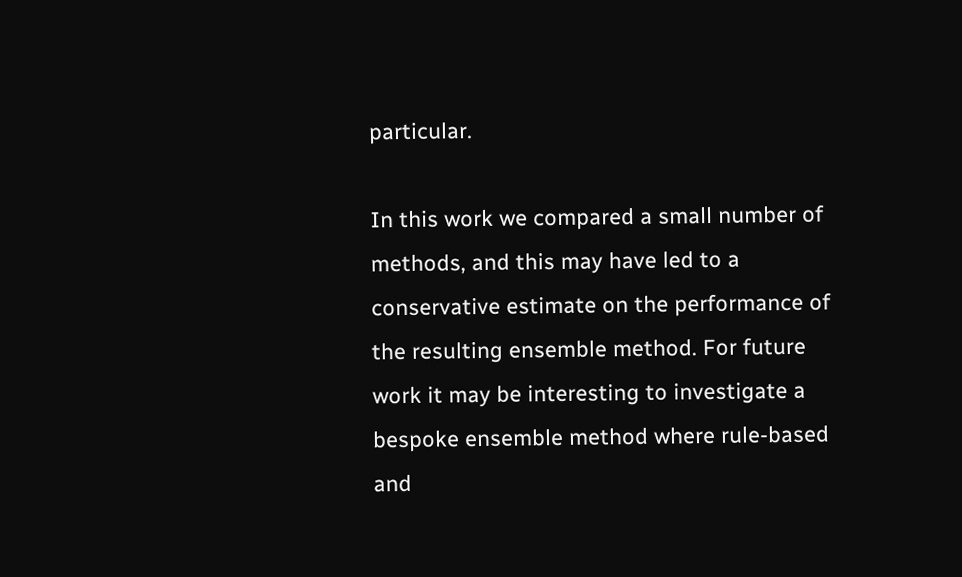particular.

In this work we compared a small number of methods, and this may have led to a conservative estimate on the performance of the resulting ensemble method. For future work it may be interesting to investigate a bespoke ensemble method where rule-based and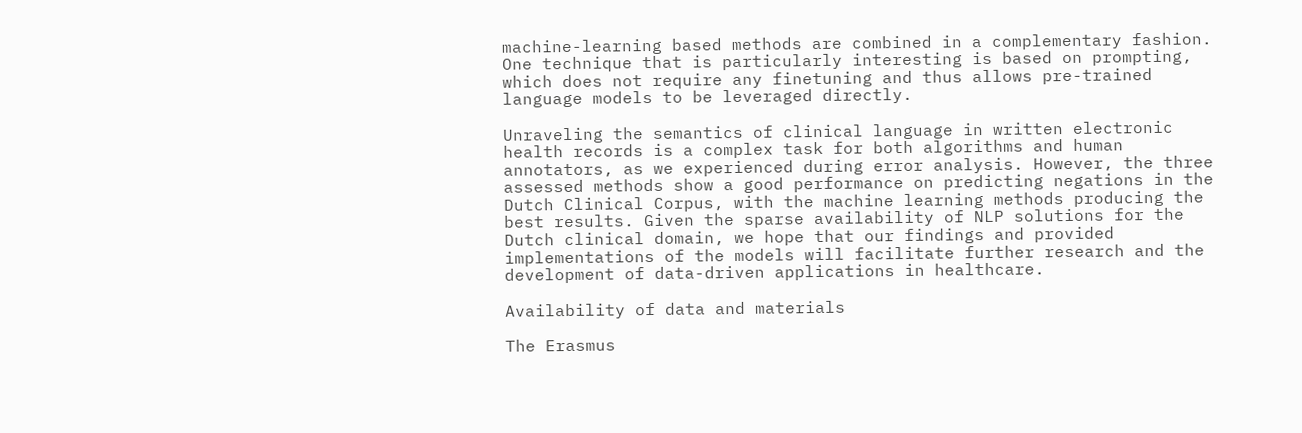machine-learning based methods are combined in a complementary fashion. One technique that is particularly interesting is based on prompting, which does not require any finetuning and thus allows pre-trained language models to be leveraged directly.

Unraveling the semantics of clinical language in written electronic health records is a complex task for both algorithms and human annotators, as we experienced during error analysis. However, the three assessed methods show a good performance on predicting negations in the Dutch Clinical Corpus, with the machine learning methods producing the best results. Given the sparse availability of NLP solutions for the Dutch clinical domain, we hope that our findings and provided implementations of the models will facilitate further research and the development of data-driven applications in healthcare.

Availability of data and materials

The Erasmus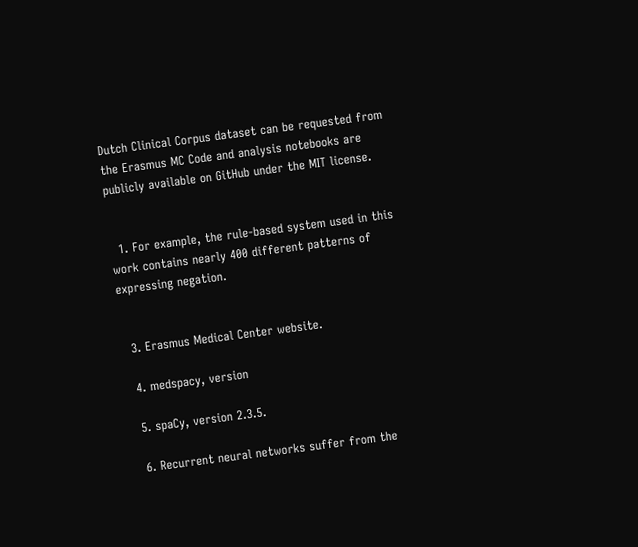Dutch Clinical Corpus dataset can be requested from the Erasmus MC Code and analysis notebooks are publicly available on GitHub under the MIT license.


  1. For example, the rule-based system used in this work contains nearly 400 different patterns of expressing negation.


  3. Erasmus Medical Center website.

  4. medspacy, version

  5. spaCy, version 2.3.5.

  6. Recurrent neural networks suffer from the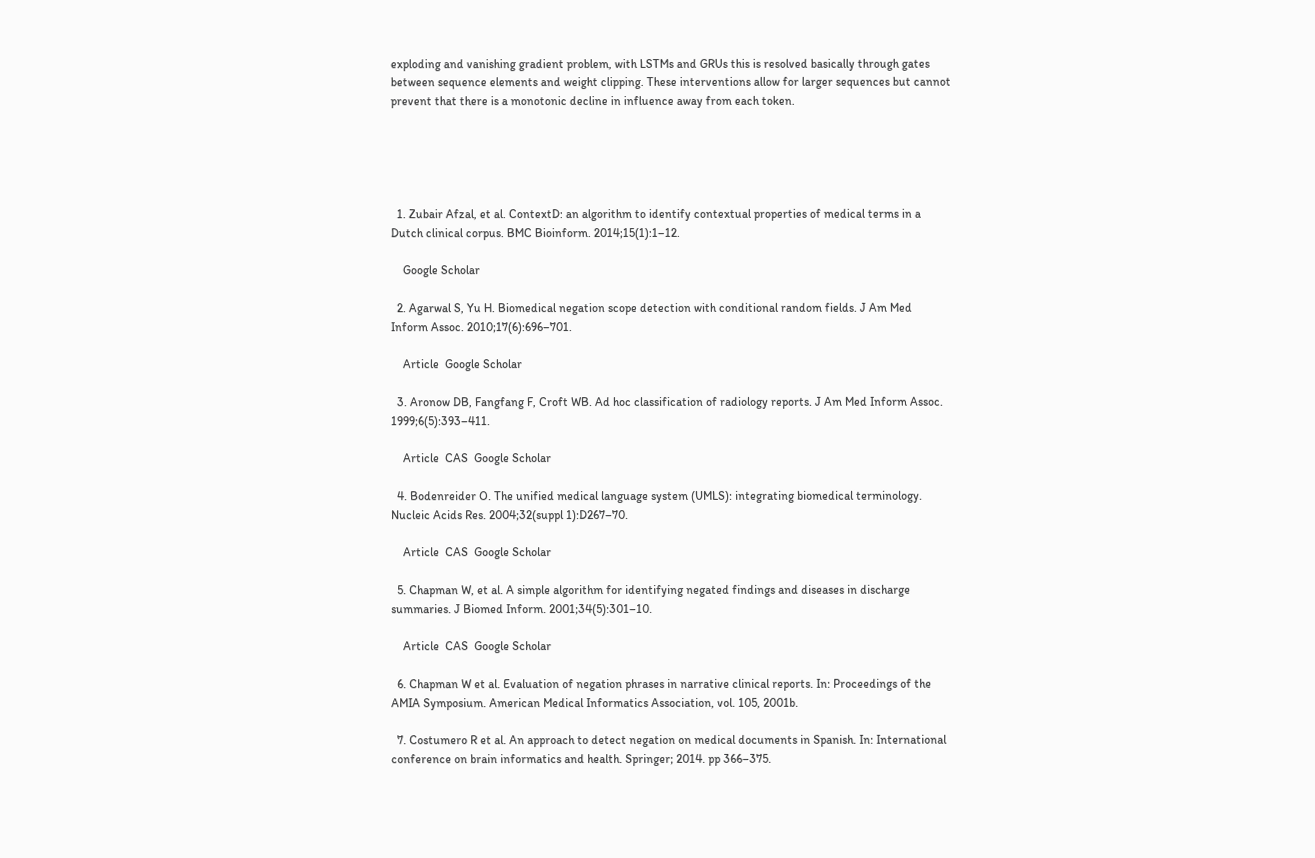exploding and vanishing gradient problem, with LSTMs and GRUs this is resolved basically through gates between sequence elements and weight clipping. These interventions allow for larger sequences but cannot prevent that there is a monotonic decline in influence away from each token.





  1. Zubair Afzal, et al. ContextD: an algorithm to identify contextual properties of medical terms in a Dutch clinical corpus. BMC Bioinform. 2014;15(1):1–12.

    Google Scholar

  2. Agarwal S, Yu H. Biomedical negation scope detection with conditional random fields. J Am Med Inform Assoc. 2010;17(6):696–701.

    Article  Google Scholar

  3. Aronow DB, Fangfang F, Croft WB. Ad hoc classification of radiology reports. J Am Med Inform Assoc. 1999;6(5):393–411.

    Article  CAS  Google Scholar

  4. Bodenreider O. The unified medical language system (UMLS): integrating biomedical terminology. Nucleic Acids Res. 2004;32(suppl 1):D267–70.

    Article  CAS  Google Scholar

  5. Chapman W, et al. A simple algorithm for identifying negated findings and diseases in discharge summaries. J Biomed Inform. 2001;34(5):301–10.

    Article  CAS  Google Scholar

  6. Chapman W et al. Evaluation of negation phrases in narrative clinical reports. In: Proceedings of the AMIA Symposium. American Medical Informatics Association, vol. 105, 2001b.

  7. Costumero R et al. An approach to detect negation on medical documents in Spanish. In: International conference on brain informatics and health. Springer; 2014. pp 366–375.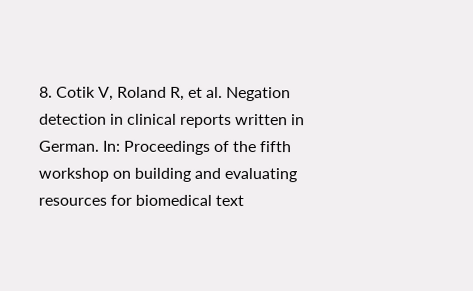8. Cotik V, Roland R, et al. Negation detection in clinical reports written in German. In: Proceedings of the fifth workshop on building and evaluating resources for biomedical text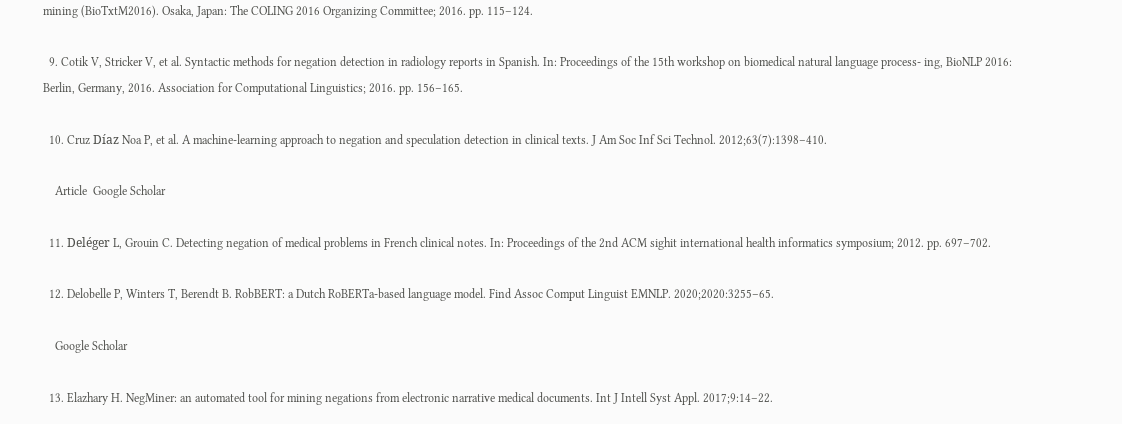mining (BioTxtM2016). Osaka, Japan: The COLING 2016 Organizing Committee; 2016. pp. 115–124.

  9. Cotik V, Stricker V, et al. Syntactic methods for negation detection in radiology reports in Spanish. In: Proceedings of the 15th workshop on biomedical natural language process- ing, BioNLP 2016: Berlin, Germany, 2016. Association for Computational Linguistics; 2016. pp. 156–165.

  10. Cruz Díaz Noa P, et al. A machine-learning approach to negation and speculation detection in clinical texts. J Am Soc Inf Sci Technol. 2012;63(7):1398–410.

    Article  Google Scholar

  11. Deléger L, Grouin C. Detecting negation of medical problems in French clinical notes. In: Proceedings of the 2nd ACM sighit international health informatics symposium; 2012. pp. 697–702.

  12. Delobelle P, Winters T, Berendt B. RobBERT: a Dutch RoBERTa-based language model. Find Assoc Comput Linguist EMNLP. 2020;2020:3255–65.

    Google Scholar

  13. Elazhary H. NegMiner: an automated tool for mining negations from electronic narrative medical documents. Int J Intell Syst Appl. 2017;9:14–22.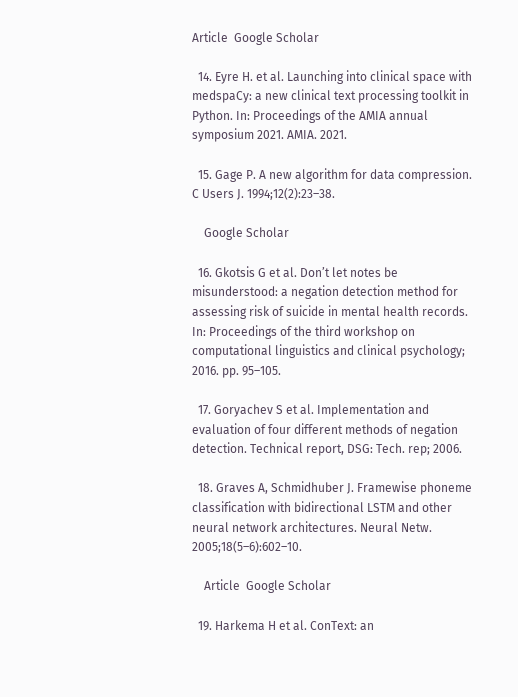Article  Google Scholar

  14. Eyre H. et al. Launching into clinical space with medspaCy: a new clinical text processing toolkit in Python. In: Proceedings of the AMIA annual symposium 2021. AMIA. 2021.

  15. Gage P. A new algorithm for data compression. C Users J. 1994;12(2):23–38.

    Google Scholar

  16. Gkotsis G et al. Don’t let notes be misunderstood: a negation detection method for assessing risk of suicide in mental health records. In: Proceedings of the third workshop on computational linguistics and clinical psychology; 2016. pp. 95–105.

  17. Goryachev S et al. Implementation and evaluation of four different methods of negation detection. Technical report, DSG: Tech. rep; 2006.

  18. Graves A, Schmidhuber J. Framewise phoneme classification with bidirectional LSTM and other neural network architectures. Neural Netw. 2005;18(5–6):602–10.

    Article  Google Scholar

  19. Harkema H et al. ConText: an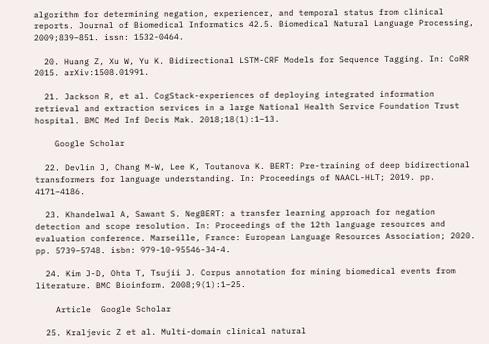algorithm for determining negation, experiencer, and temporal status from clinical reports. Journal of Biomedical Informatics 42.5. Biomedical Natural Language Processing, 2009;839–851. issn: 1532-0464.

  20. Huang Z, Xu W, Yu K. Bidirectional LSTM-CRF Models for Sequence Tagging. In: CoRR 2015. arXiv:1508.01991.

  21. Jackson R, et al. CogStack-experiences of deploying integrated information retrieval and extraction services in a large National Health Service Foundation Trust hospital. BMC Med Inf Decis Mak. 2018;18(1):1–13.

    Google Scholar

  22. Devlin J, Chang M-W, Lee K, Toutanova K. BERT: Pre-training of deep bidirectional transformers for language understanding. In: Proceedings of NAACL-HLT; 2019. pp. 4171–4186.

  23. Khandelwal A, Sawant S. NegBERT: a transfer learning approach for negation detection and scope resolution. In: Proceedings of the 12th language resources and evaluation conference. Marseille, France: European Language Resources Association; 2020. pp. 5739–5748. isbn: 979-10-95546-34-4.

  24. Kim J-D, Ohta T, Tsujii J. Corpus annotation for mining biomedical events from literature. BMC Bioinform. 2008;9(1):1–25.

    Article  Google Scholar

  25. Kraljevic Z et al. Multi-domain clinical natural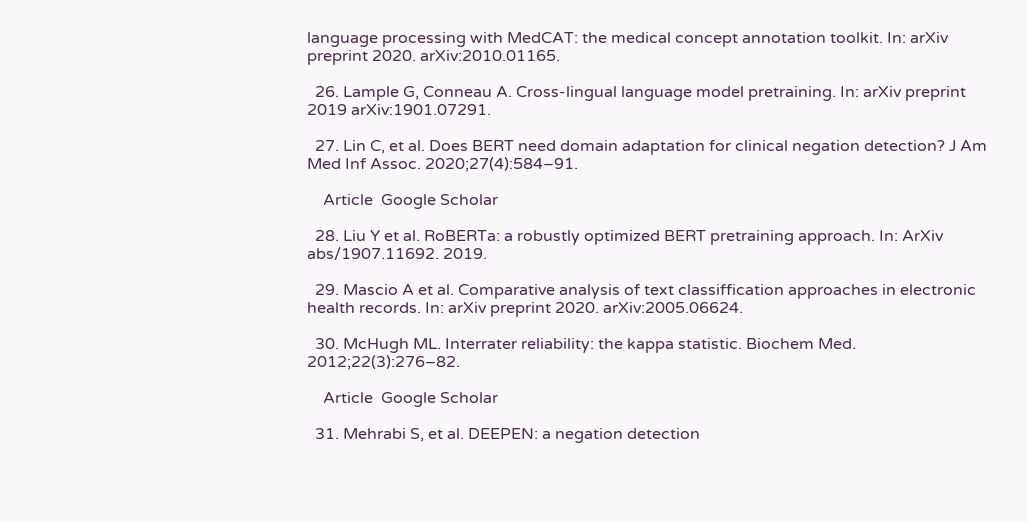language processing with MedCAT: the medical concept annotation toolkit. In: arXiv preprint 2020. arXiv:2010.01165.

  26. Lample G, Conneau A. Cross-lingual language model pretraining. In: arXiv preprint 2019 arXiv:1901.07291.

  27. Lin C, et al. Does BERT need domain adaptation for clinical negation detection? J Am Med Inf Assoc. 2020;27(4):584–91.

    Article  Google Scholar

  28. Liu Y et al. RoBERTa: a robustly optimized BERT pretraining approach. In: ArXiv abs/1907.11692. 2019.

  29. Mascio A et al. Comparative analysis of text classiffication approaches in electronic health records. In: arXiv preprint 2020. arXiv:2005.06624.

  30. McHugh ML. Interrater reliability: the kappa statistic. Biochem Med. 2012;22(3):276–82.

    Article  Google Scholar

  31. Mehrabi S, et al. DEEPEN: a negation detection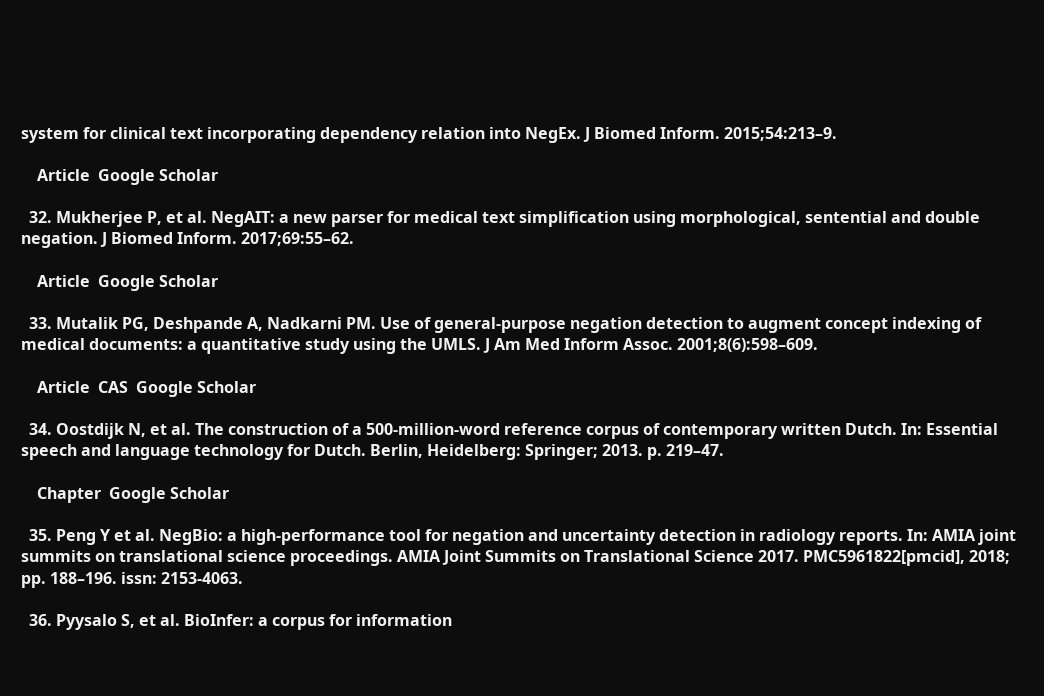system for clinical text incorporating dependency relation into NegEx. J Biomed Inform. 2015;54:213–9.

    Article  Google Scholar

  32. Mukherjee P, et al. NegAIT: a new parser for medical text simplification using morphological, sentential and double negation. J Biomed Inform. 2017;69:55–62.

    Article  Google Scholar

  33. Mutalik PG, Deshpande A, Nadkarni PM. Use of general-purpose negation detection to augment concept indexing of medical documents: a quantitative study using the UMLS. J Am Med Inform Assoc. 2001;8(6):598–609.

    Article  CAS  Google Scholar

  34. Oostdijk N, et al. The construction of a 500-million-word reference corpus of contemporary written Dutch. In: Essential speech and language technology for Dutch. Berlin, Heidelberg: Springer; 2013. p. 219–47.

    Chapter  Google Scholar

  35. Peng Y et al. NegBio: a high-performance tool for negation and uncertainty detection in radiology reports. In: AMIA joint summits on translational science proceedings. AMIA Joint Summits on Translational Science 2017. PMC5961822[pmcid], 2018; pp. 188–196. issn: 2153-4063.

  36. Pyysalo S, et al. BioInfer: a corpus for information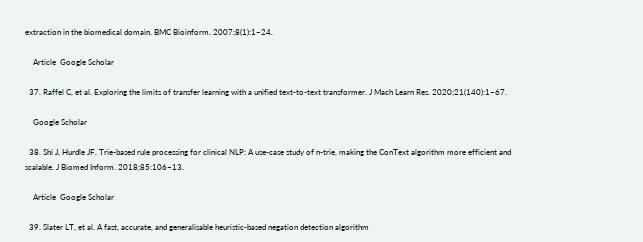extraction in the biomedical domain. BMC Bioinform. 2007;8(1):1–24.

    Article  Google Scholar

  37. Raffel C, et al. Exploring the limits of transfer learning with a unified text-to-text transformer. J Mach Learn Res. 2020;21(140):1–67.

    Google Scholar

  38. Shi J, Hurdle JF. Trie-based rule processing for clinical NLP: A use-case study of n-trie, making the ConText algorithm more efficient and scalable. J Biomed Inform. 2018;85:106–13.

    Article  Google Scholar

  39. Slater LT, et al. A fast, accurate, and generalisable heuristic-based negation detection algorithm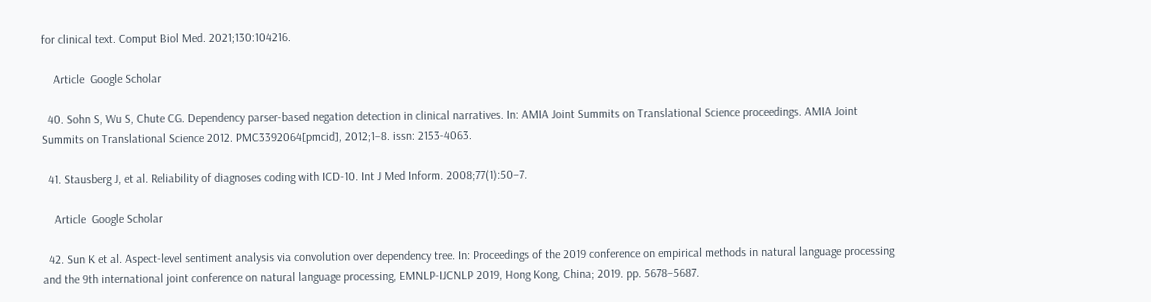for clinical text. Comput Biol Med. 2021;130:104216.

    Article  Google Scholar

  40. Sohn S, Wu S, Chute CG. Dependency parser-based negation detection in clinical narratives. In: AMIA Joint Summits on Translational Science proceedings. AMIA Joint Summits on Translational Science 2012. PMC3392064[pmcid], 2012;1–8. issn: 2153-4063.

  41. Stausberg J, et al. Reliability of diagnoses coding with ICD-10. Int J Med Inform. 2008;77(1):50–7.

    Article  Google Scholar

  42. Sun K et al. Aspect-level sentiment analysis via convolution over dependency tree. In: Proceedings of the 2019 conference on empirical methods in natural language processing and the 9th international joint conference on natural language processing, EMNLP-IJCNLP 2019, Hong Kong, China; 2019. pp. 5678–5687.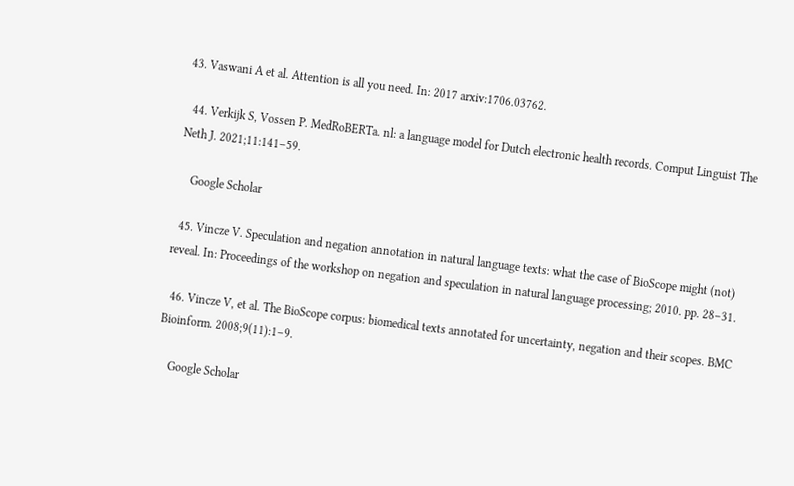43. Vaswani A et al. Attention is all you need. In: 2017 arxiv:1706.03762.

  44. Verkijk S, Vossen P. MedRoBERTa. nl: a language model for Dutch electronic health records. Comput Linguist The Neth J. 2021;11:141–59.

    Google Scholar

  45. Vincze V. Speculation and negation annotation in natural language texts: what the case of BioScope might (not) reveal. In: Proceedings of the workshop on negation and speculation in natural language processing; 2010. pp. 28–31.

  46. Vincze V, et al. The BioScope corpus: biomedical texts annotated for uncertainty, negation and their scopes. BMC Bioinform. 2008;9(11):1–9.

    Google Scholar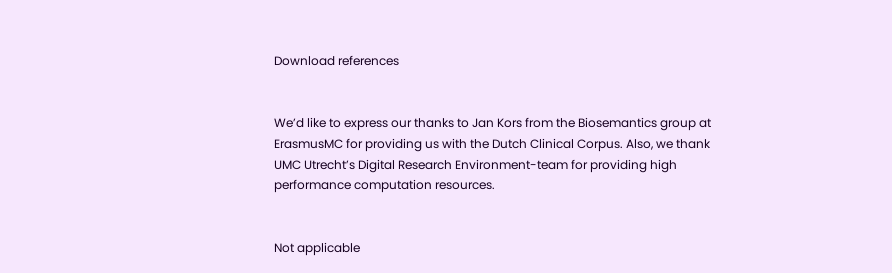Download references


We’d like to express our thanks to Jan Kors from the Biosemantics group at ErasmusMC for providing us with the Dutch Clinical Corpus. Also, we thank UMC Utrecht’s Digital Research Environment-team for providing high performance computation resources.


Not applicable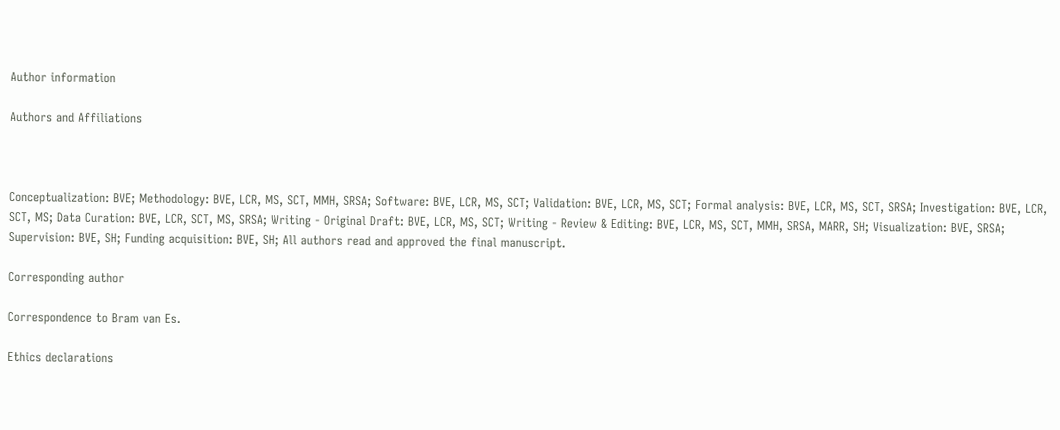Author information

Authors and Affiliations



Conceptualization: BVE; Methodology: BVE, LCR, MS, SCT, MMH, SRSA; Software: BVE, LCR, MS, SCT; Validation: BVE, LCR, MS, SCT; Formal analysis: BVE, LCR, MS, SCT, SRSA; Investigation: BVE, LCR, SCT, MS; Data Curation: BVE, LCR, SCT, MS, SRSA; Writing - Original Draft: BVE, LCR, MS, SCT; Writing - Review & Editing: BVE, LCR, MS, SCT, MMH, SRSA, MARR, SH; Visualization: BVE, SRSA; Supervision: BVE, SH; Funding acquisition: BVE, SH; All authors read and approved the final manuscript.

Corresponding author

Correspondence to Bram van Es.

Ethics declarations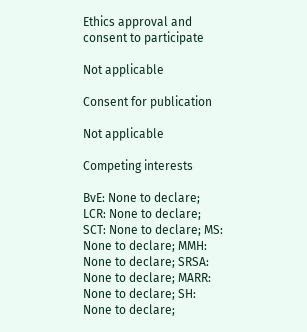Ethics approval and consent to participate

Not applicable

Consent for publication

Not applicable

Competing interests

BvE: None to declare; LCR: None to declare; SCT: None to declare; MS: None to declare; MMH: None to declare; SRSA: None to declare; MARR: None to declare; SH: None to declare;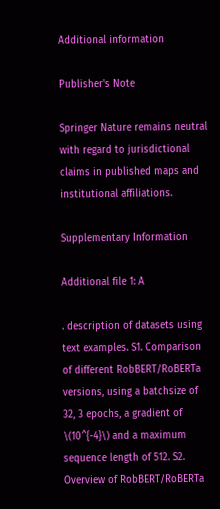Additional information

Publisher's Note

Springer Nature remains neutral with regard to jurisdictional claims in published maps and institutional affiliations.

Supplementary Information

Additional file 1: A

. description of datasets using text examples. S1. Comparison of different RobBERT/RoBERTa versions, using a batchsize of 32, 3 epochs, a gradient of \(10^{-4}\) and a maximum sequence length of 512. S2. Overview of RobBERT/RoBERTa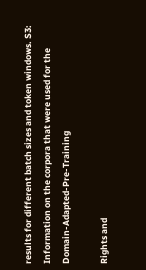results for different batch sizes and token windows. S3: Information on the corpora that were used for the Domain-Adapted-Pre-Training

Rights and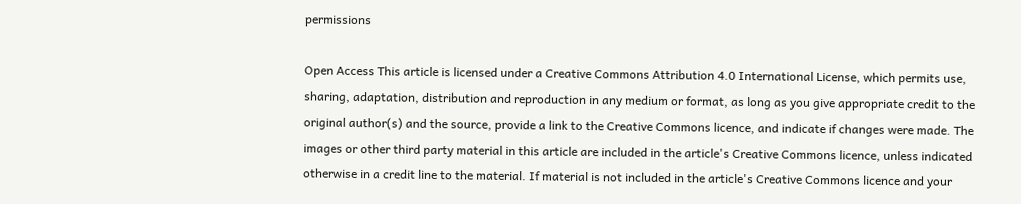permissions

Open Access This article is licensed under a Creative Commons Attribution 4.0 International License, which permits use, sharing, adaptation, distribution and reproduction in any medium or format, as long as you give appropriate credit to the original author(s) and the source, provide a link to the Creative Commons licence, and indicate if changes were made. The images or other third party material in this article are included in the article's Creative Commons licence, unless indicated otherwise in a credit line to the material. If material is not included in the article's Creative Commons licence and your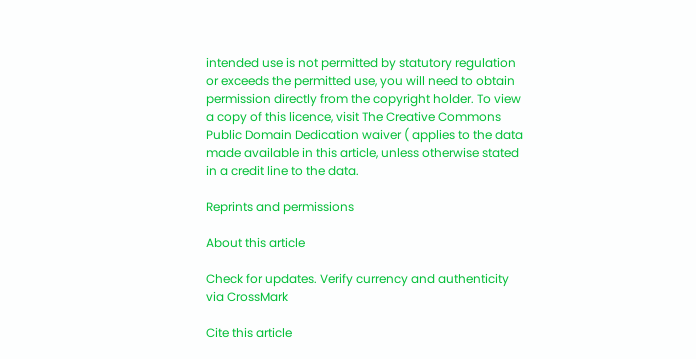intended use is not permitted by statutory regulation or exceeds the permitted use, you will need to obtain permission directly from the copyright holder. To view a copy of this licence, visit The Creative Commons Public Domain Dedication waiver ( applies to the data made available in this article, unless otherwise stated in a credit line to the data.

Reprints and permissions

About this article

Check for updates. Verify currency and authenticity via CrossMark

Cite this article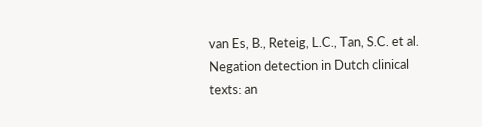van Es, B., Reteig, L.C., Tan, S.C. et al. Negation detection in Dutch clinical texts: an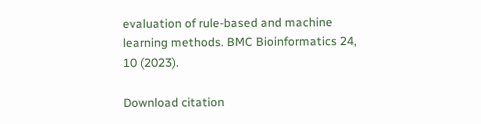evaluation of rule-based and machine learning methods. BMC Bioinformatics 24, 10 (2023).

Download citation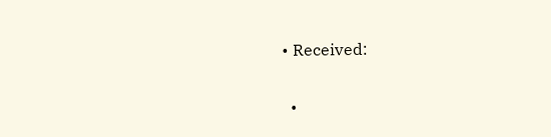• Received:

  •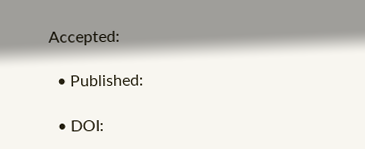Accepted:

  • Published:

  • DOI: